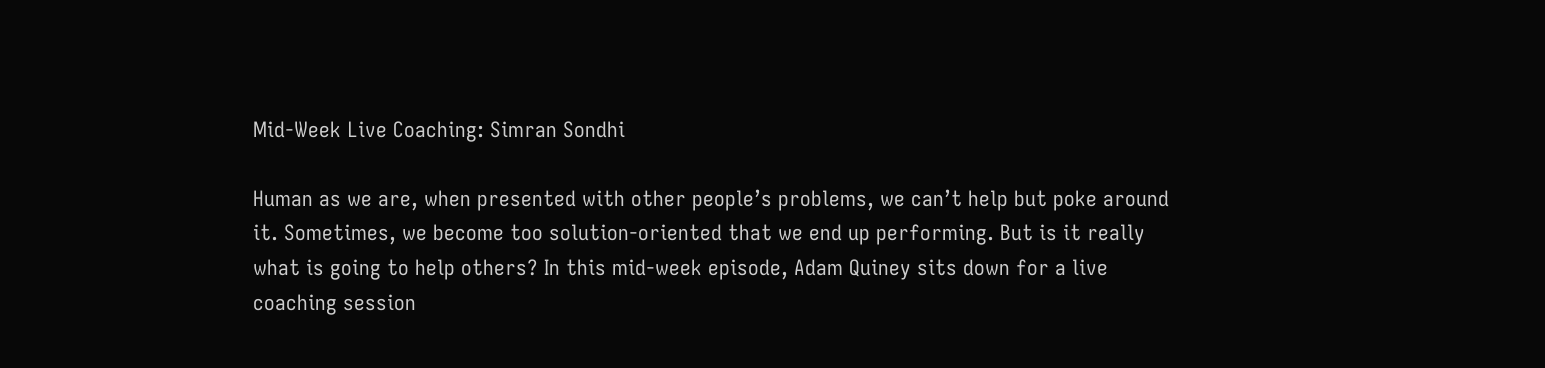Mid-Week Live Coaching: Simran Sondhi

Human as we are, when presented with other people’s problems, we can’t help but poke around it. Sometimes, we become too solution-oriented that we end up performing. But is it really what is going to help others? In this mid-week episode, Adam Quiney sits down for a live coaching session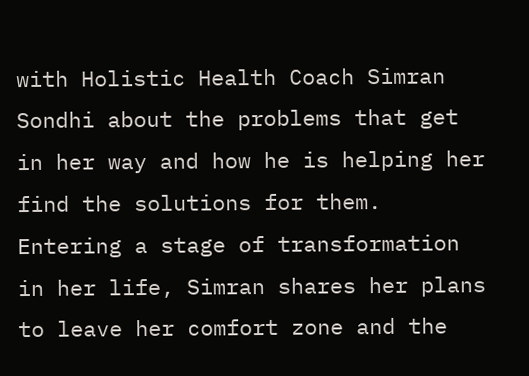with Holistic Health Coach Simran Sondhi about the problems that get in her way and how he is helping her find the solutions for them. Entering a stage of transformation in her life, Simran shares her plans to leave her comfort zone and the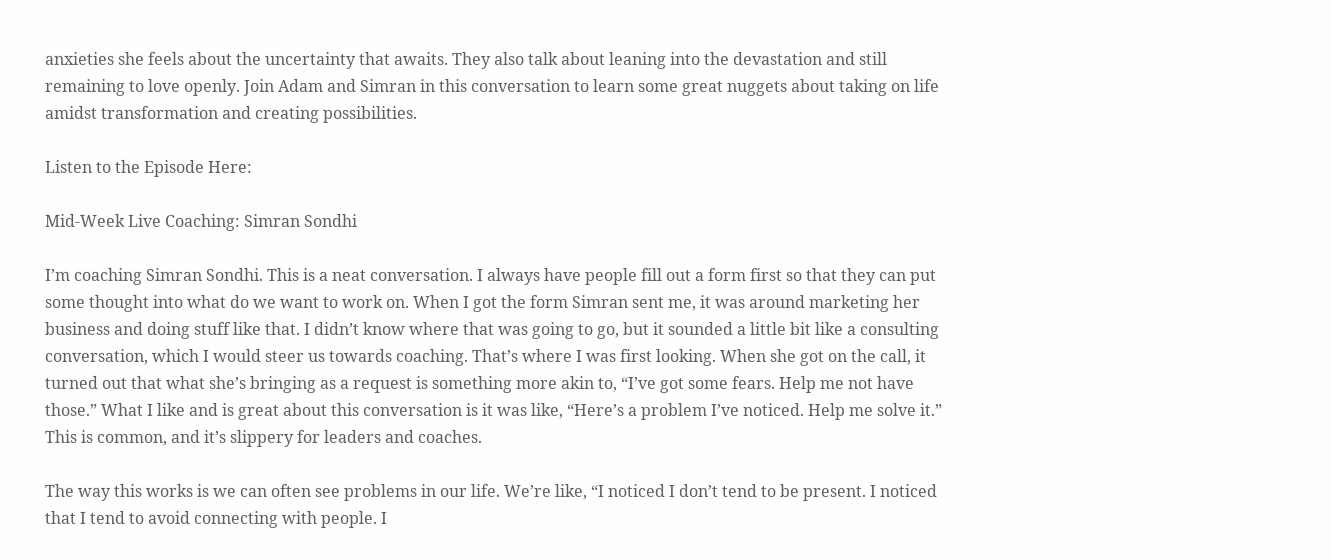anxieties she feels about the uncertainty that awaits. They also talk about leaning into the devastation and still remaining to love openly. Join Adam and Simran in this conversation to learn some great nuggets about taking on life amidst transformation and creating possibilities.

Listen to the Episode Here:

Mid-Week Live Coaching: Simran Sondhi

I’m coaching Simran Sondhi. This is a neat conversation. I always have people fill out a form first so that they can put some thought into what do we want to work on. When I got the form Simran sent me, it was around marketing her business and doing stuff like that. I didn’t know where that was going to go, but it sounded a little bit like a consulting conversation, which I would steer us towards coaching. That’s where I was first looking. When she got on the call, it turned out that what she’s bringing as a request is something more akin to, “I’ve got some fears. Help me not have those.” What I like and is great about this conversation is it was like, “Here’s a problem I’ve noticed. Help me solve it.” This is common, and it’s slippery for leaders and coaches.

The way this works is we can often see problems in our life. We’re like, “I noticed I don’t tend to be present. I noticed that I tend to avoid connecting with people. I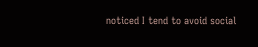noticed I tend to avoid social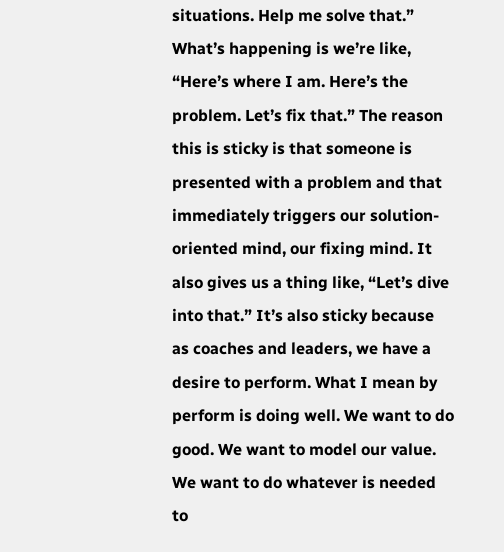situations. Help me solve that.” What’s happening is we’re like, “Here’s where I am. Here’s the problem. Let’s fix that.” The reason this is sticky is that someone is presented with a problem and that immediately triggers our solution-oriented mind, our fixing mind. It also gives us a thing like, “Let’s dive into that.” It’s also sticky because as coaches and leaders, we have a desire to perform. What I mean by perform is doing well. We want to do good. We want to model our value. We want to do whatever is needed to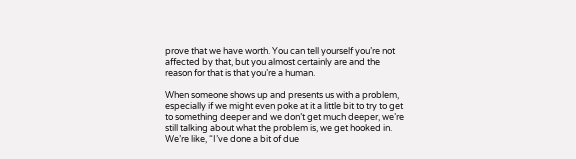prove that we have worth. You can tell yourself you’re not affected by that, but you almost certainly are and the reason for that is that you’re a human.

When someone shows up and presents us with a problem, especially if we might even poke at it a little bit to try to get to something deeper and we don’t get much deeper, we’re still talking about what the problem is, we get hooked in. We’re like, “I’ve done a bit of due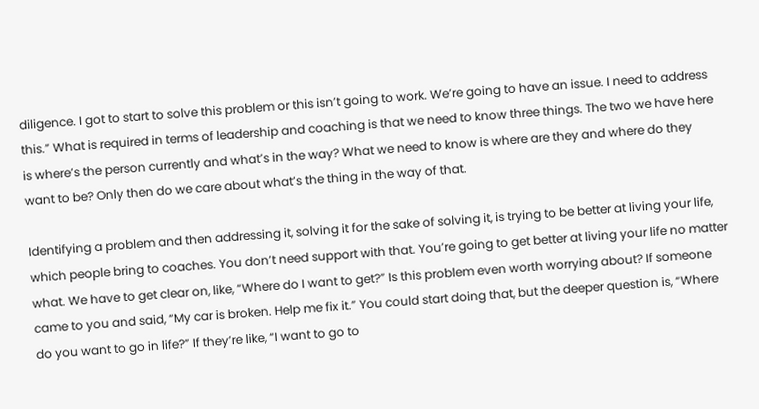diligence. I got to start to solve this problem or this isn’t going to work. We’re going to have an issue. I need to address this.” What is required in terms of leadership and coaching is that we need to know three things. The two we have here is where’s the person currently and what’s in the way? What we need to know is where are they and where do they want to be? Only then do we care about what’s the thing in the way of that.

Identifying a problem and then addressing it, solving it for the sake of solving it, is trying to be better at living your life, which people bring to coaches. You don’t need support with that. You’re going to get better at living your life no matter what. We have to get clear on, like, “Where do I want to get?” Is this problem even worth worrying about? If someone came to you and said, “My car is broken. Help me fix it.” You could start doing that, but the deeper question is, “Where do you want to go in life?” If they’re like, “I want to go to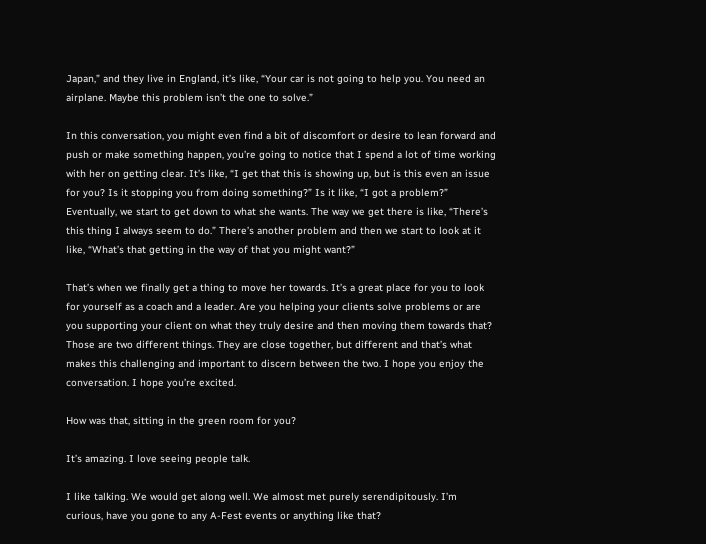Japan,” and they live in England, it’s like, “Your car is not going to help you. You need an airplane. Maybe this problem isn’t the one to solve.”

In this conversation, you might even find a bit of discomfort or desire to lean forward and push or make something happen, you’re going to notice that I spend a lot of time working with her on getting clear. It’s like, “I get that this is showing up, but is this even an issue for you? Is it stopping you from doing something?” Is it like, “I got a problem?” Eventually, we start to get down to what she wants. The way we get there is like, “There’s this thing I always seem to do.” There’s another problem and then we start to look at it like, “What’s that getting in the way of that you might want?”

That’s when we finally get a thing to move her towards. It’s a great place for you to look for yourself as a coach and a leader. Are you helping your clients solve problems or are you supporting your client on what they truly desire and then moving them towards that? Those are two different things. They are close together, but different and that’s what makes this challenging and important to discern between the two. I hope you enjoy the conversation. I hope you’re excited.

How was that, sitting in the green room for you?

It’s amazing. I love seeing people talk.

I like talking. We would get along well. We almost met purely serendipitously. I’m curious, have you gone to any A-Fest events or anything like that?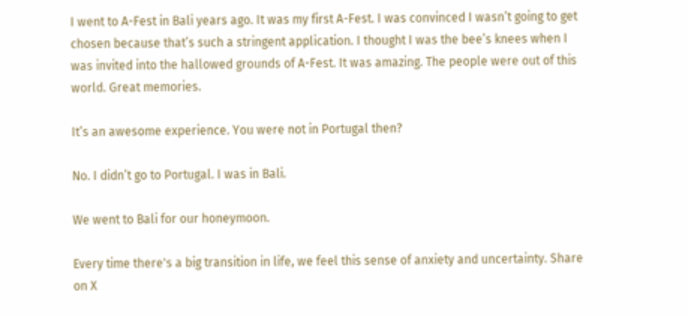I went to A-Fest in Bali years ago. It was my first A-Fest. I was convinced I wasn’t going to get chosen because that’s such a stringent application. I thought I was the bee’s knees when I was invited into the hallowed grounds of A-Fest. It was amazing. The people were out of this world. Great memories.

It’s an awesome experience. You were not in Portugal then?

No. I didn’t go to Portugal. I was in Bali.

We went to Bali for our honeymoon.

Every time there's a big transition in life, we feel this sense of anxiety and uncertainty. Share on X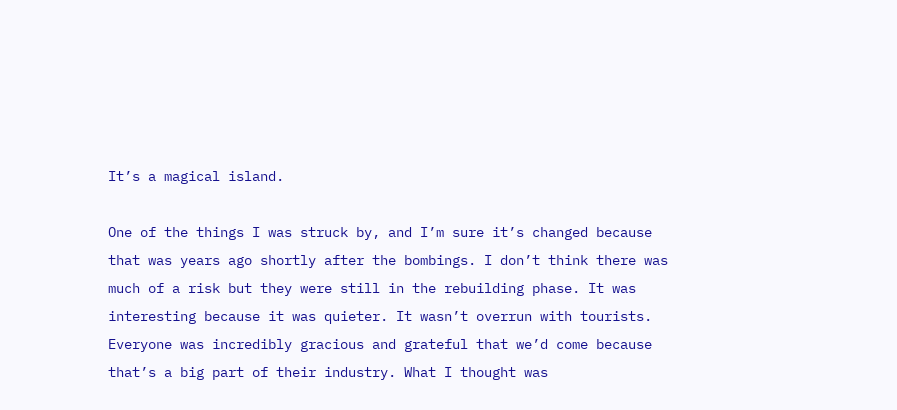It’s a magical island.

One of the things I was struck by, and I’m sure it’s changed because that was years ago shortly after the bombings. I don’t think there was much of a risk but they were still in the rebuilding phase. It was interesting because it was quieter. It wasn’t overrun with tourists. Everyone was incredibly gracious and grateful that we’d come because that’s a big part of their industry. What I thought was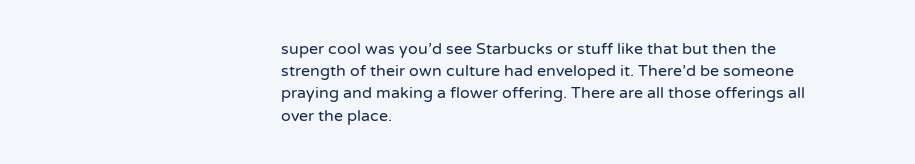super cool was you’d see Starbucks or stuff like that but then the strength of their own culture had enveloped it. There’d be someone praying and making a flower offering. There are all those offerings all over the place.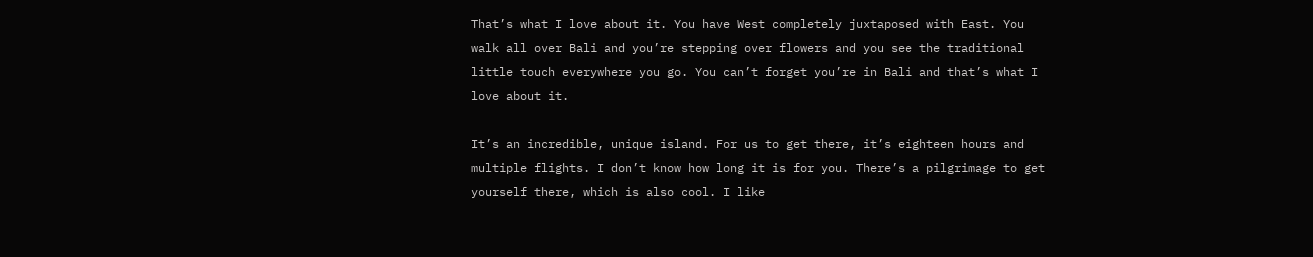That’s what I love about it. You have West completely juxtaposed with East. You walk all over Bali and you’re stepping over flowers and you see the traditional little touch everywhere you go. You can’t forget you’re in Bali and that’s what I love about it.

It’s an incredible, unique island. For us to get there, it’s eighteen hours and multiple flights. I don’t know how long it is for you. There’s a pilgrimage to get yourself there, which is also cool. I like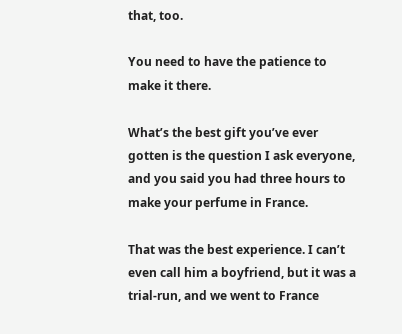that, too.

You need to have the patience to make it there.

What’s the best gift you’ve ever gotten is the question I ask everyone, and you said you had three hours to make your perfume in France.

That was the best experience. I can’t even call him a boyfriend, but it was a trial-run, and we went to France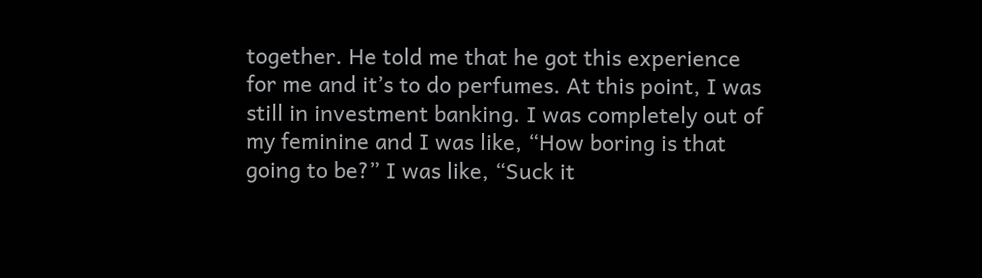together. He told me that he got this experience for me and it’s to do perfumes. At this point, I was still in investment banking. I was completely out of my feminine and I was like, “How boring is that going to be?” I was like, “Suck it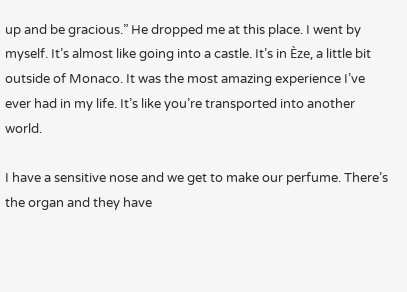up and be gracious.” He dropped me at this place. I went by myself. It’s almost like going into a castle. It’s in Èze, a little bit outside of Monaco. It was the most amazing experience I’ve ever had in my life. It’s like you’re transported into another world.

I have a sensitive nose and we get to make our perfume. There’s the organ and they have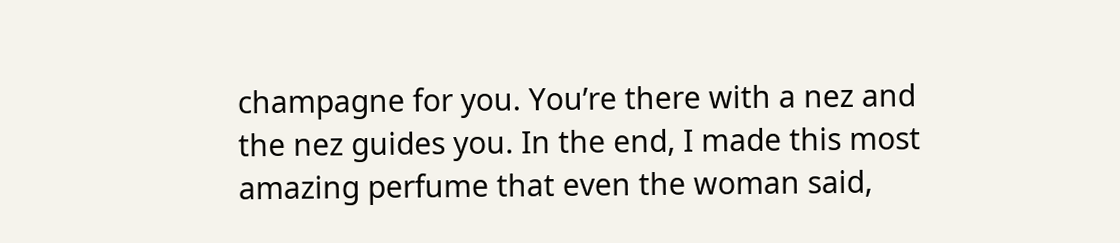champagne for you. You’re there with a nez and the nez guides you. In the end, I made this most amazing perfume that even the woman said,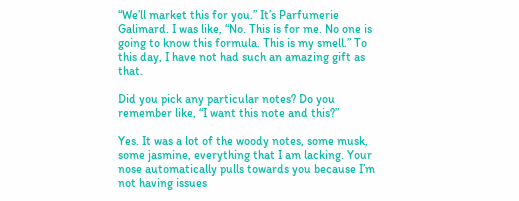“We’ll market this for you.” It’s Parfumerie Galimard. I was like, “No. This is for me. No one is going to know this formula. This is my smell.” To this day, I have not had such an amazing gift as that.

Did you pick any particular notes? Do you remember like, “I want this note and this?”

Yes. It was a lot of the woody notes, some musk, some jasmine, everything that I am lacking. Your nose automatically pulls towards you because I’m not having issues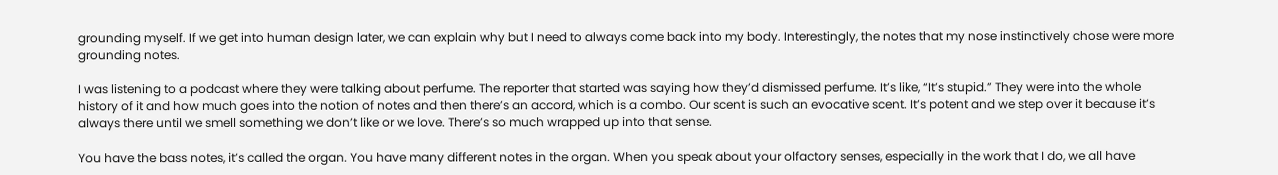grounding myself. If we get into human design later, we can explain why but I need to always come back into my body. Interestingly, the notes that my nose instinctively chose were more grounding notes.

I was listening to a podcast where they were talking about perfume. The reporter that started was saying how they’d dismissed perfume. It’s like, “It’s stupid.” They were into the whole history of it and how much goes into the notion of notes and then there’s an accord, which is a combo. Our scent is such an evocative scent. It’s potent and we step over it because it’s always there until we smell something we don’t like or we love. There’s so much wrapped up into that sense.

You have the bass notes, it’s called the organ. You have many different notes in the organ. When you speak about your olfactory senses, especially in the work that I do, we all have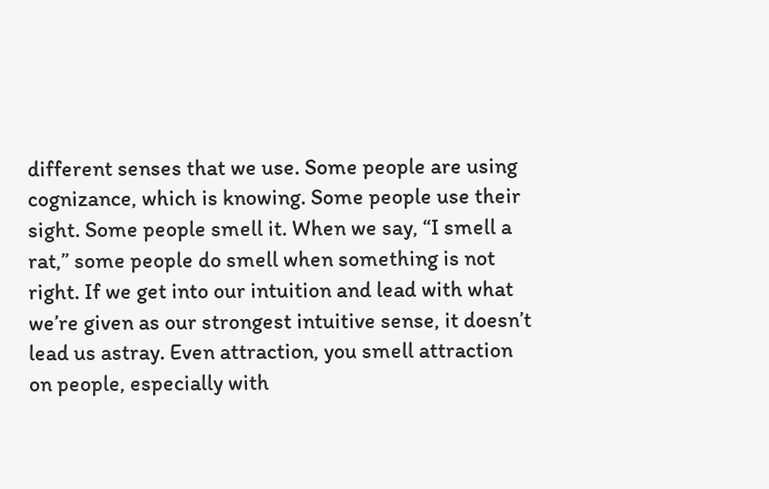different senses that we use. Some people are using cognizance, which is knowing. Some people use their sight. Some people smell it. When we say, “I smell a rat,” some people do smell when something is not right. If we get into our intuition and lead with what we’re given as our strongest intuitive sense, it doesn’t lead us astray. Even attraction, you smell attraction on people, especially with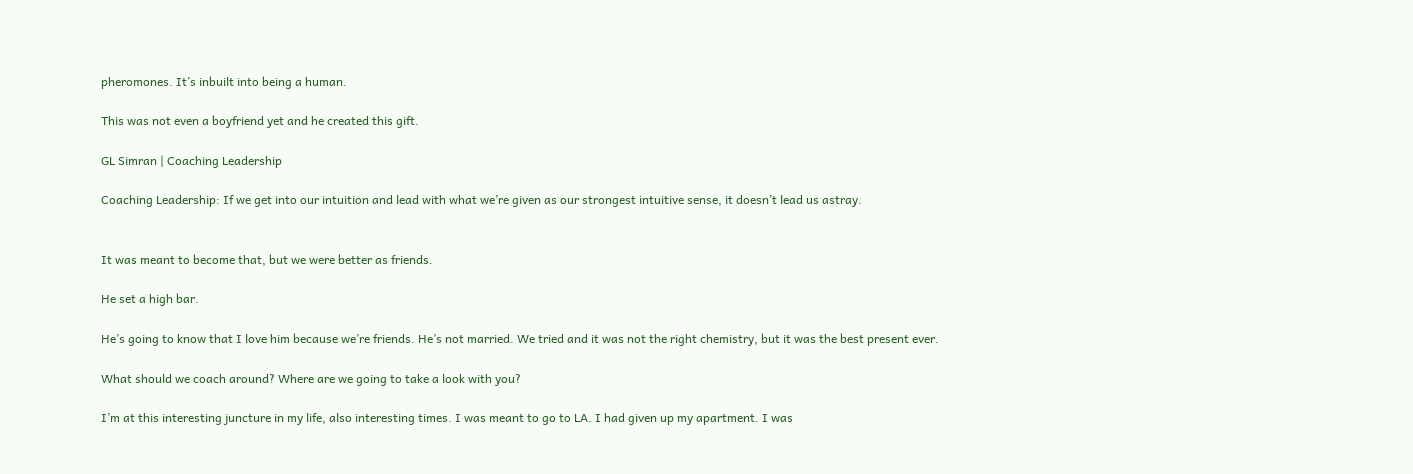pheromones. It’s inbuilt into being a human.

This was not even a boyfriend yet and he created this gift.

GL Simran | Coaching Leadership

Coaching Leadership: If we get into our intuition and lead with what we’re given as our strongest intuitive sense, it doesn’t lead us astray.


It was meant to become that, but we were better as friends.

He set a high bar.

He’s going to know that I love him because we’re friends. He’s not married. We tried and it was not the right chemistry, but it was the best present ever.

What should we coach around? Where are we going to take a look with you?

I’m at this interesting juncture in my life, also interesting times. I was meant to go to LA. I had given up my apartment. I was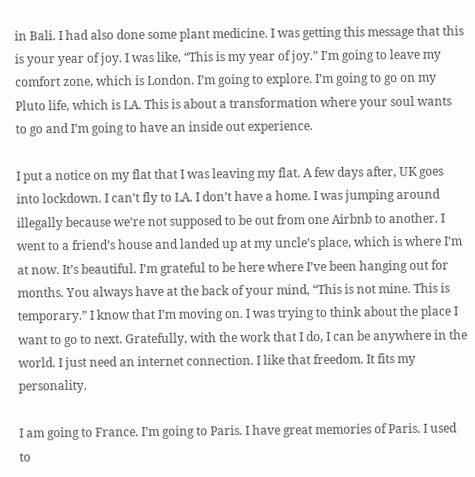in Bali. I had also done some plant medicine. I was getting this message that this is your year of joy. I was like, “This is my year of joy.” I’m going to leave my comfort zone, which is London. I’m going to explore. I’m going to go on my Pluto life, which is LA. This is about a transformation where your soul wants to go and I’m going to have an inside out experience.

I put a notice on my flat that I was leaving my flat. A few days after, UK goes into lockdown. I can’t fly to LA. I don’t have a home. I was jumping around illegally because we’re not supposed to be out from one Airbnb to another. I went to a friend’s house and landed up at my uncle’s place, which is where I’m at now. It’s beautiful. I’m grateful to be here where I’ve been hanging out for months. You always have at the back of your mind, “This is not mine. This is temporary.” I know that I’m moving on. I was trying to think about the place I want to go to next. Gratefully, with the work that I do, I can be anywhere in the world. I just need an internet connection. I like that freedom. It fits my personality.

I am going to France. I’m going to Paris. I have great memories of Paris. I used to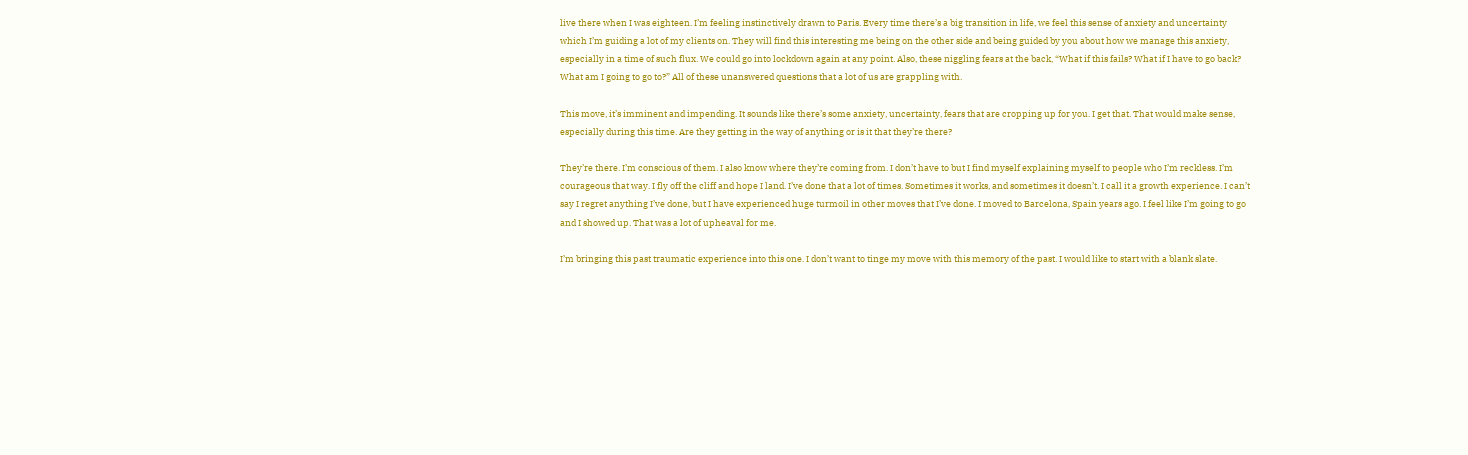live there when I was eighteen. I’m feeling instinctively drawn to Paris. Every time there’s a big transition in life, we feel this sense of anxiety and uncertainty which I’m guiding a lot of my clients on. They will find this interesting me being on the other side and being guided by you about how we manage this anxiety, especially in a time of such flux. We could go into lockdown again at any point. Also, these niggling fears at the back, “What if this fails? What if I have to go back? What am I going to go to?” All of these unanswered questions that a lot of us are grappling with.

This move, it’s imminent and impending. It sounds like there’s some anxiety, uncertainty, fears that are cropping up for you. I get that. That would make sense, especially during this time. Are they getting in the way of anything or is it that they’re there?

They’re there. I’m conscious of them. I also know where they’re coming from. I don’t have to but I find myself explaining myself to people who I’m reckless. I’m courageous that way. I fly off the cliff and hope I land. I’ve done that a lot of times. Sometimes it works, and sometimes it doesn’t. I call it a growth experience. I can’t say I regret anything I’ve done, but I have experienced huge turmoil in other moves that I’ve done. I moved to Barcelona, Spain years ago. I feel like I’m going to go and I showed up. That was a lot of upheaval for me.

I’m bringing this past traumatic experience into this one. I don’t want to tinge my move with this memory of the past. I would like to start with a blank slate.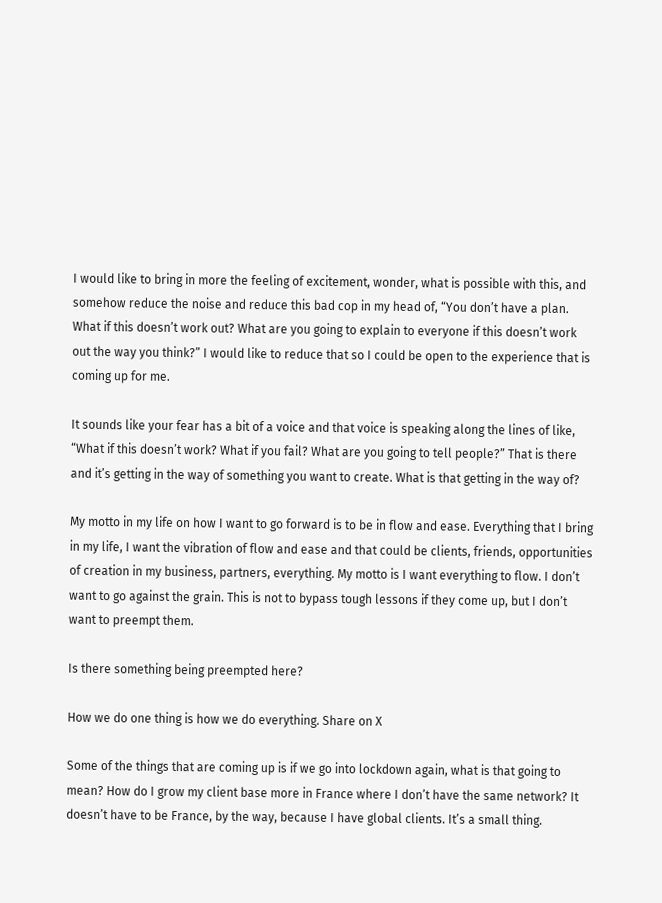I would like to bring in more the feeling of excitement, wonder, what is possible with this, and somehow reduce the noise and reduce this bad cop in my head of, “You don’t have a plan. What if this doesn’t work out? What are you going to explain to everyone if this doesn’t work out the way you think?” I would like to reduce that so I could be open to the experience that is coming up for me.

It sounds like your fear has a bit of a voice and that voice is speaking along the lines of like, “What if this doesn’t work? What if you fail? What are you going to tell people?” That is there and it’s getting in the way of something you want to create. What is that getting in the way of?

My motto in my life on how I want to go forward is to be in flow and ease. Everything that I bring in my life, I want the vibration of flow and ease and that could be clients, friends, opportunities of creation in my business, partners, everything. My motto is I want everything to flow. I don’t want to go against the grain. This is not to bypass tough lessons if they come up, but I don’t want to preempt them.

Is there something being preempted here?

How we do one thing is how we do everything. Share on X

Some of the things that are coming up is if we go into lockdown again, what is that going to mean? How do I grow my client base more in France where I don’t have the same network? It doesn’t have to be France, by the way, because I have global clients. It’s a small thing.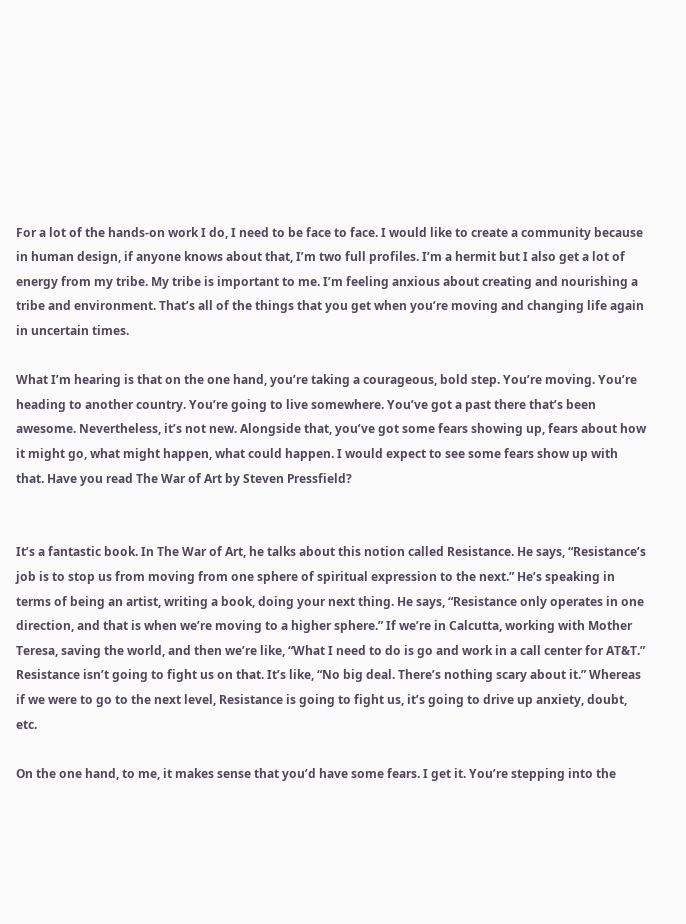For a lot of the hands-on work I do, I need to be face to face. I would like to create a community because in human design, if anyone knows about that, I’m two full profiles. I’m a hermit but I also get a lot of energy from my tribe. My tribe is important to me. I’m feeling anxious about creating and nourishing a tribe and environment. That’s all of the things that you get when you’re moving and changing life again in uncertain times.

What I’m hearing is that on the one hand, you’re taking a courageous, bold step. You’re moving. You’re heading to another country. You’re going to live somewhere. You’ve got a past there that’s been awesome. Nevertheless, it’s not new. Alongside that, you’ve got some fears showing up, fears about how it might go, what might happen, what could happen. I would expect to see some fears show up with that. Have you read The War of Art by Steven Pressfield?


It’s a fantastic book. In The War of Art, he talks about this notion called Resistance. He says, “Resistance’s job is to stop us from moving from one sphere of spiritual expression to the next.” He’s speaking in terms of being an artist, writing a book, doing your next thing. He says, “Resistance only operates in one direction, and that is when we’re moving to a higher sphere.” If we’re in Calcutta, working with Mother Teresa, saving the world, and then we’re like, “What I need to do is go and work in a call center for AT&T.” Resistance isn’t going to fight us on that. It’s like, “No big deal. There’s nothing scary about it.” Whereas if we were to go to the next level, Resistance is going to fight us, it’s going to drive up anxiety, doubt, etc.

On the one hand, to me, it makes sense that you’d have some fears. I get it. You’re stepping into the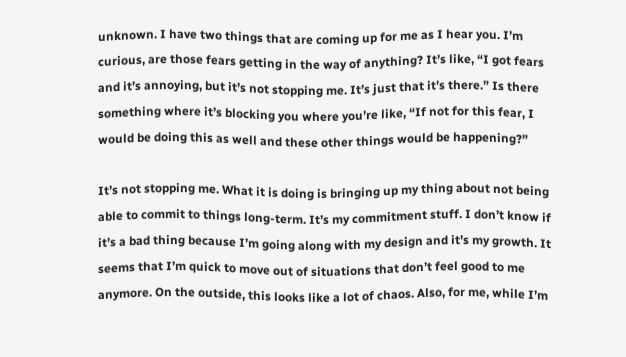unknown. I have two things that are coming up for me as I hear you. I’m curious, are those fears getting in the way of anything? It’s like, “I got fears and it’s annoying, but it’s not stopping me. It’s just that it’s there.” Is there something where it’s blocking you where you’re like, “If not for this fear, I would be doing this as well and these other things would be happening?”

It’s not stopping me. What it is doing is bringing up my thing about not being able to commit to things long-term. It’s my commitment stuff. I don’t know if it’s a bad thing because I’m going along with my design and it’s my growth. It seems that I’m quick to move out of situations that don’t feel good to me anymore. On the outside, this looks like a lot of chaos. Also, for me, while I’m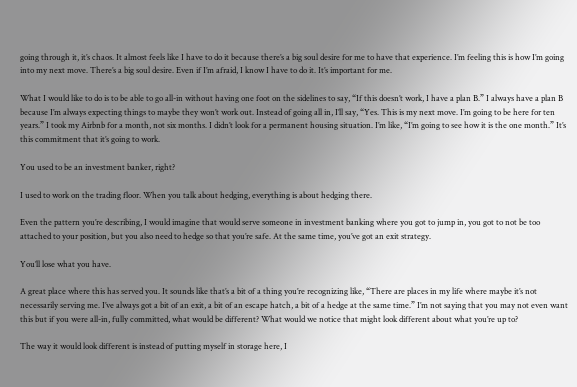going through it, it’s chaos. It almost feels like I have to do it because there’s a big soul desire for me to have that experience. I’m feeling this is how I’m going into my next move. There’s a big soul desire. Even if I’m afraid, I know I have to do it. It’s important for me.

What I would like to do is to be able to go all-in without having one foot on the sidelines to say, “If this doesn’t work, I have a plan B.” I always have a plan B because I’m always expecting things to maybe they won’t work out. Instead of going all in, I’ll say, “Yes. This is my next move. I’m going to be here for ten years.” I took my Airbnb for a month, not six months. I didn’t look for a permanent housing situation. I’m like, “I’m going to see how it is the one month.” It’s this commitment that it’s going to work.

You used to be an investment banker, right?

I used to work on the trading floor. When you talk about hedging, everything is about hedging there.

Even the pattern you’re describing, I would imagine that would serve someone in investment banking where you got to jump in, you got to not be too attached to your position, but you also need to hedge so that you’re safe. At the same time, you’ve got an exit strategy.

You’ll lose what you have.

A great place where this has served you. It sounds like that’s a bit of a thing you’re recognizing like, “There are places in my life where maybe it’s not necessarily serving me. I’ve always got a bit of an exit, a bit of an escape hatch, a bit of a hedge at the same time.” I’m not saying that you may not even want this but if you were all-in, fully committed, what would be different? What would we notice that might look different about what you’re up to?

The way it would look different is instead of putting myself in storage here, I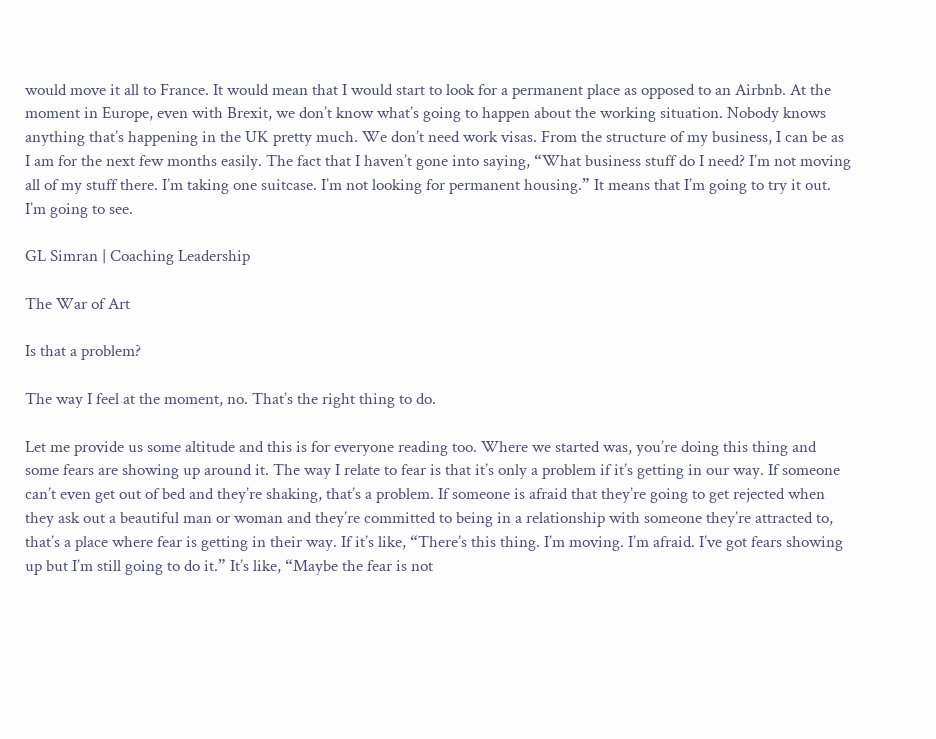would move it all to France. It would mean that I would start to look for a permanent place as opposed to an Airbnb. At the moment in Europe, even with Brexit, we don’t know what’s going to happen about the working situation. Nobody knows anything that’s happening in the UK pretty much. We don’t need work visas. From the structure of my business, I can be as I am for the next few months easily. The fact that I haven’t gone into saying, “What business stuff do I need? I’m not moving all of my stuff there. I’m taking one suitcase. I’m not looking for permanent housing.” It means that I’m going to try it out. I’m going to see.

GL Simran | Coaching Leadership

The War of Art

Is that a problem?

The way I feel at the moment, no. That’s the right thing to do.

Let me provide us some altitude and this is for everyone reading too. Where we started was, you’re doing this thing and some fears are showing up around it. The way I relate to fear is that it’s only a problem if it’s getting in our way. If someone can’t even get out of bed and they’re shaking, that’s a problem. If someone is afraid that they’re going to get rejected when they ask out a beautiful man or woman and they’re committed to being in a relationship with someone they’re attracted to, that’s a place where fear is getting in their way. If it’s like, “There’s this thing. I’m moving. I’m afraid. I’ve got fears showing up but I’m still going to do it.” It’s like, “Maybe the fear is not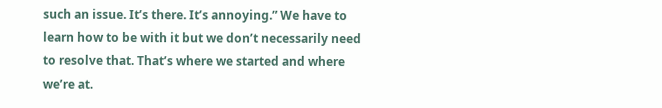such an issue. It’s there. It’s annoying.” We have to learn how to be with it but we don’t necessarily need to resolve that. That’s where we started and where we’re at.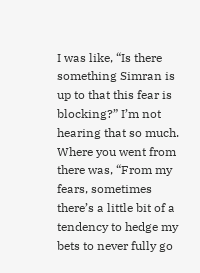I was like, “Is there something Simran is up to that this fear is blocking?” I’m not hearing that so much. Where you went from there was, “From my fears, sometimes there’s a little bit of a tendency to hedge my bets to never fully go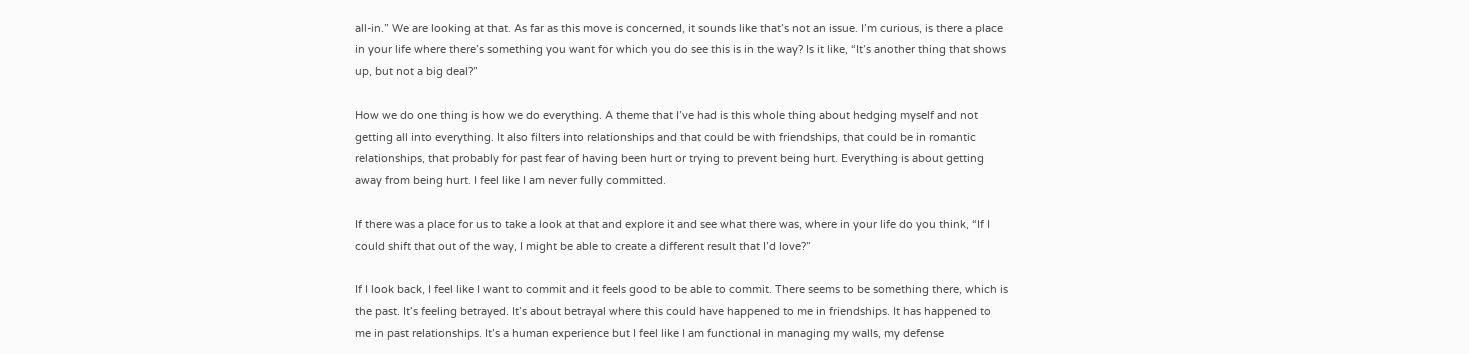all-in.” We are looking at that. As far as this move is concerned, it sounds like that’s not an issue. I’m curious, is there a place in your life where there’s something you want for which you do see this is in the way? Is it like, “It’s another thing that shows up, but not a big deal?”

How we do one thing is how we do everything. A theme that I’ve had is this whole thing about hedging myself and not getting all into everything. It also filters into relationships and that could be with friendships, that could be in romantic relationships, that probably for past fear of having been hurt or trying to prevent being hurt. Everything is about getting away from being hurt. I feel like I am never fully committed.

If there was a place for us to take a look at that and explore it and see what there was, where in your life do you think, “If I could shift that out of the way, I might be able to create a different result that I’d love?”

If I look back, I feel like I want to commit and it feels good to be able to commit. There seems to be something there, which is the past. It’s feeling betrayed. It’s about betrayal where this could have happened to me in friendships. It has happened to me in past relationships. It’s a human experience but I feel like I am functional in managing my walls, my defense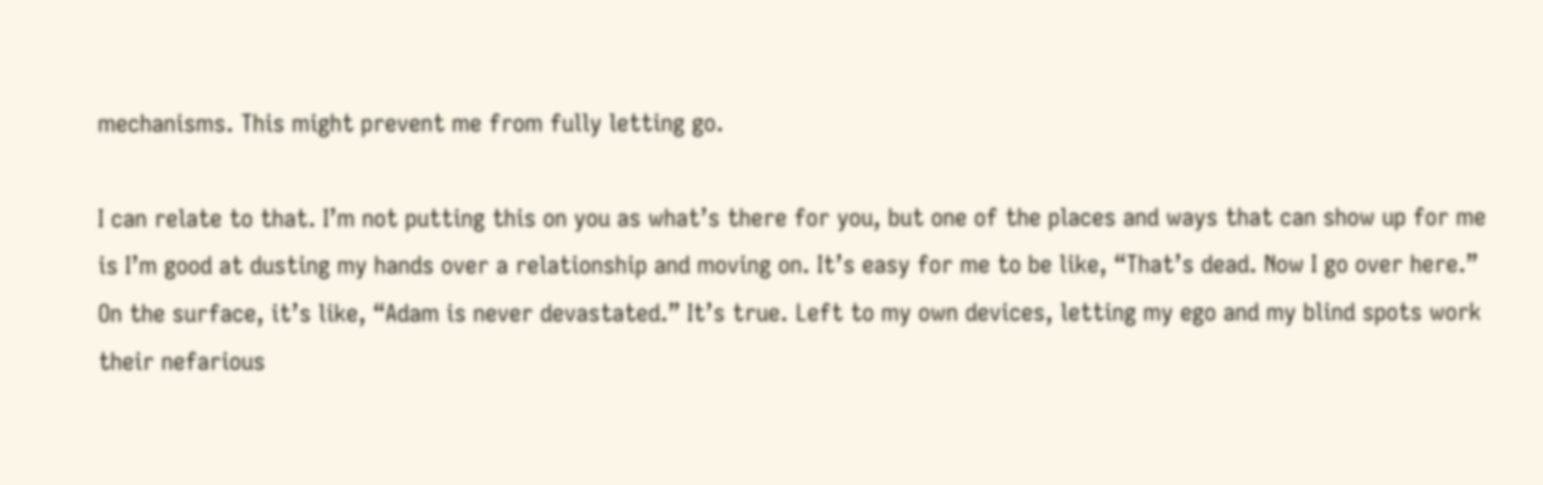mechanisms. This might prevent me from fully letting go.

I can relate to that. I’m not putting this on you as what’s there for you, but one of the places and ways that can show up for me is I’m good at dusting my hands over a relationship and moving on. It’s easy for me to be like, “That’s dead. Now I go over here.” On the surface, it’s like, “Adam is never devastated.” It’s true. Left to my own devices, letting my ego and my blind spots work their nefarious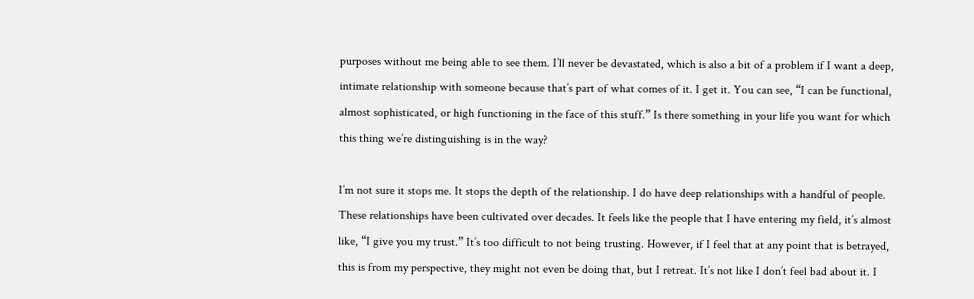purposes without me being able to see them. I’ll never be devastated, which is also a bit of a problem if I want a deep, intimate relationship with someone because that’s part of what comes of it. I get it. You can see, “I can be functional, almost sophisticated, or high functioning in the face of this stuff.” Is there something in your life you want for which this thing we’re distinguishing is in the way?

I’m not sure it stops me. It stops the depth of the relationship. I do have deep relationships with a handful of people. These relationships have been cultivated over decades. It feels like the people that I have entering my field, it’s almost like, “I give you my trust.” It’s too difficult to not being trusting. However, if I feel that at any point that is betrayed, this is from my perspective, they might not even be doing that, but I retreat. It’s not like I don’t feel bad about it. I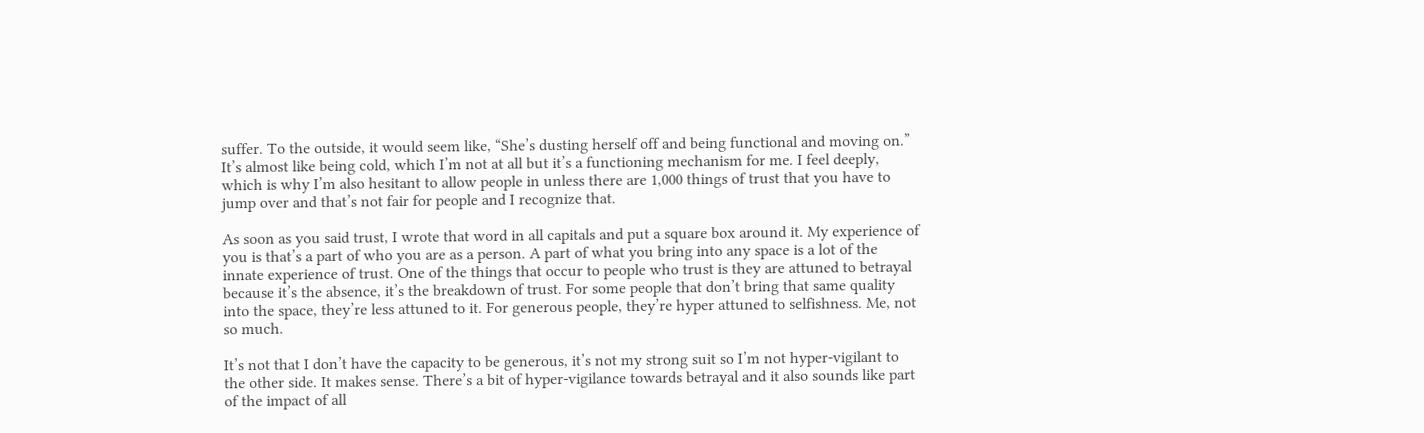suffer. To the outside, it would seem like, “She’s dusting herself off and being functional and moving on.” It’s almost like being cold, which I’m not at all but it’s a functioning mechanism for me. I feel deeply, which is why I’m also hesitant to allow people in unless there are 1,000 things of trust that you have to jump over and that’s not fair for people and I recognize that.

As soon as you said trust, I wrote that word in all capitals and put a square box around it. My experience of you is that’s a part of who you are as a person. A part of what you bring into any space is a lot of the innate experience of trust. One of the things that occur to people who trust is they are attuned to betrayal because it’s the absence, it’s the breakdown of trust. For some people that don’t bring that same quality into the space, they’re less attuned to it. For generous people, they’re hyper attuned to selfishness. Me, not so much.

It’s not that I don’t have the capacity to be generous, it’s not my strong suit so I’m not hyper-vigilant to the other side. It makes sense. There’s a bit of hyper-vigilance towards betrayal and it also sounds like part of the impact of all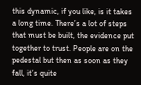this dynamic, if you like, is it takes a long time. There’s a lot of steps that must be built, the evidence put together to trust. People are on the pedestal but then as soon as they fall, it’s quite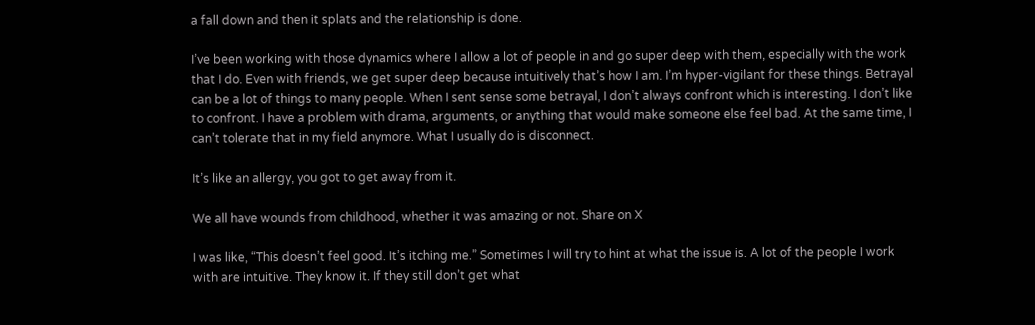a fall down and then it splats and the relationship is done.

I’ve been working with those dynamics where I allow a lot of people in and go super deep with them, especially with the work that I do. Even with friends, we get super deep because intuitively that’s how I am. I’m hyper-vigilant for these things. Betrayal can be a lot of things to many people. When I sent sense some betrayal, I don’t always confront which is interesting. I don’t like to confront. I have a problem with drama, arguments, or anything that would make someone else feel bad. At the same time, I can’t tolerate that in my field anymore. What I usually do is disconnect.

It’s like an allergy, you got to get away from it.

We all have wounds from childhood, whether it was amazing or not. Share on X

I was like, “This doesn’t feel good. It’s itching me.” Sometimes I will try to hint at what the issue is. A lot of the people I work with are intuitive. They know it. If they still don’t get what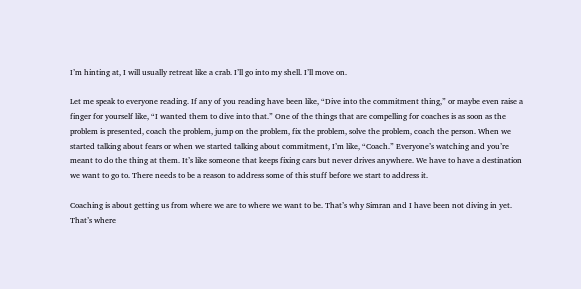I’m hinting at, I will usually retreat like a crab. I’ll go into my shell. I’ll move on.

Let me speak to everyone reading. If any of you reading have been like, “Dive into the commitment thing,” or maybe even raise a finger for yourself like, “I wanted them to dive into that.” One of the things that are compelling for coaches is as soon as the problem is presented, coach the problem, jump on the problem, fix the problem, solve the problem, coach the person. When we started talking about fears or when we started talking about commitment, I’m like, “Coach.” Everyone’s watching and you’re meant to do the thing at them. It’s like someone that keeps fixing cars but never drives anywhere. We have to have a destination we want to go to. There needs to be a reason to address some of this stuff before we start to address it.

Coaching is about getting us from where we are to where we want to be. That’s why Simran and I have been not diving in yet. That’s where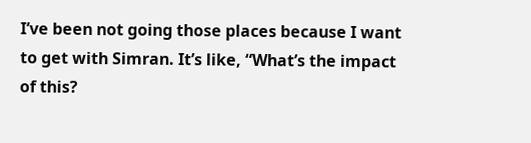I’ve been not going those places because I want to get with Simran. It’s like, “What’s the impact of this?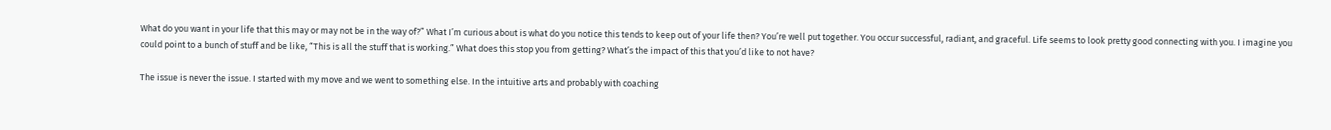What do you want in your life that this may or may not be in the way of?” What I’m curious about is what do you notice this tends to keep out of your life then? You’re well put together. You occur successful, radiant, and graceful. Life seems to look pretty good connecting with you. I imagine you could point to a bunch of stuff and be like, “This is all the stuff that is working.” What does this stop you from getting? What’s the impact of this that you’d like to not have?

The issue is never the issue. I started with my move and we went to something else. In the intuitive arts and probably with coaching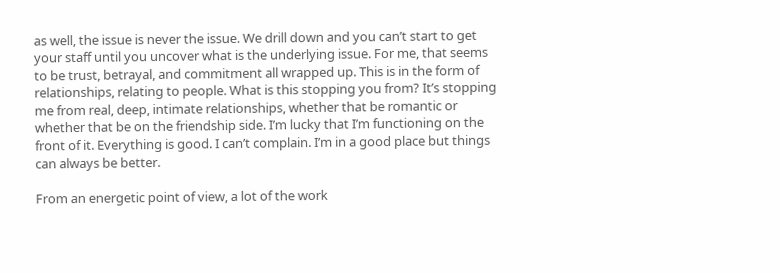as well, the issue is never the issue. We drill down and you can’t start to get your staff until you uncover what is the underlying issue. For me, that seems to be trust, betrayal, and commitment all wrapped up. This is in the form of relationships, relating to people. What is this stopping you from? It’s stopping me from real, deep, intimate relationships, whether that be romantic or whether that be on the friendship side. I’m lucky that I’m functioning on the front of it. Everything is good. I can’t complain. I’m in a good place but things can always be better.

From an energetic point of view, a lot of the work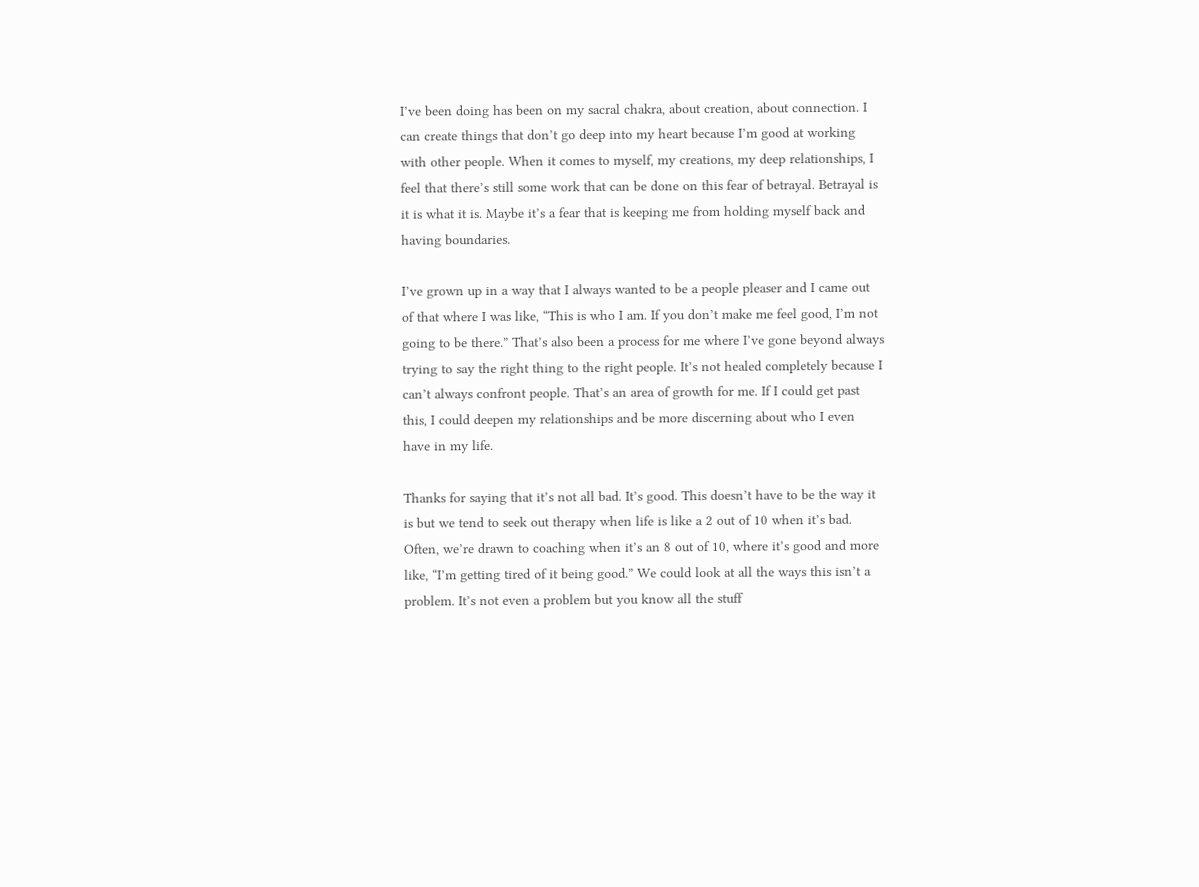I’ve been doing has been on my sacral chakra, about creation, about connection. I can create things that don’t go deep into my heart because I’m good at working with other people. When it comes to myself, my creations, my deep relationships, I feel that there’s still some work that can be done on this fear of betrayal. Betrayal is it is what it is. Maybe it’s a fear that is keeping me from holding myself back and having boundaries.

I’ve grown up in a way that I always wanted to be a people pleaser and I came out of that where I was like, “This is who I am. If you don’t make me feel good, I’m not going to be there.” That’s also been a process for me where I’ve gone beyond always trying to say the right thing to the right people. It’s not healed completely because I can’t always confront people. That’s an area of growth for me. If I could get past this, I could deepen my relationships and be more discerning about who I even have in my life.

Thanks for saying that it’s not all bad. It’s good. This doesn’t have to be the way it is but we tend to seek out therapy when life is like a 2 out of 10 when it’s bad. Often, we’re drawn to coaching when it’s an 8 out of 10, where it’s good and more like, “I’m getting tired of it being good.” We could look at all the ways this isn’t a problem. It’s not even a problem but you know all the stuff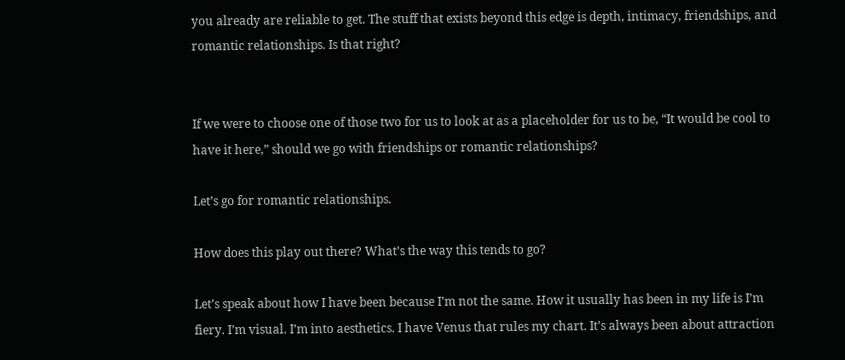you already are reliable to get. The stuff that exists beyond this edge is depth, intimacy, friendships, and romantic relationships. Is that right?


If we were to choose one of those two for us to look at as a placeholder for us to be, “It would be cool to have it here,” should we go with friendships or romantic relationships?

Let’s go for romantic relationships.

How does this play out there? What’s the way this tends to go?

Let’s speak about how I have been because I’m not the same. How it usually has been in my life is I’m fiery. I’m visual. I’m into aesthetics. I have Venus that rules my chart. It’s always been about attraction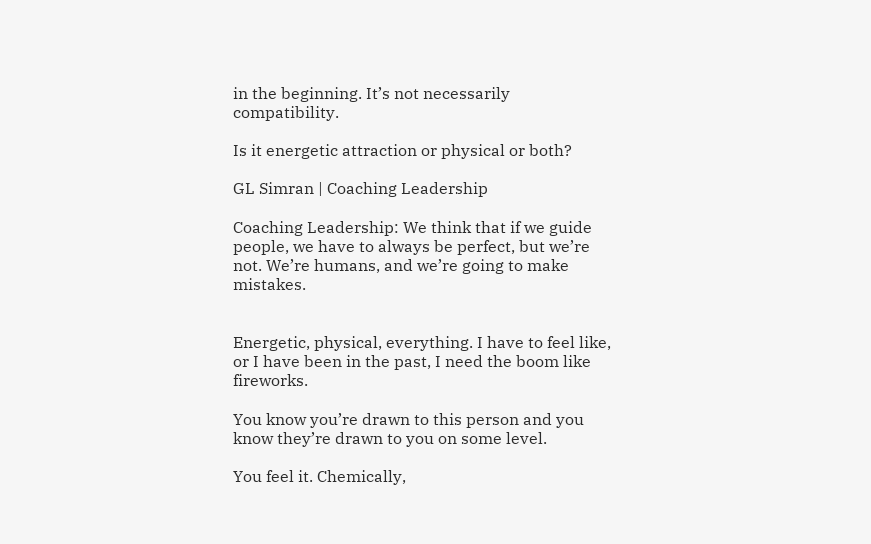in the beginning. It’s not necessarily compatibility.

Is it energetic attraction or physical or both?

GL Simran | Coaching Leadership

Coaching Leadership: We think that if we guide people, we have to always be perfect, but we’re not. We’re humans, and we’re going to make mistakes.


Energetic, physical, everything. I have to feel like, or I have been in the past, I need the boom like fireworks.

You know you’re drawn to this person and you know they’re drawn to you on some level.

You feel it. Chemically,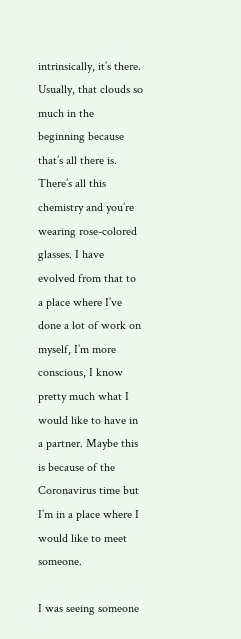intrinsically, it’s there. Usually, that clouds so much in the beginning because that’s all there is. There’s all this chemistry and you’re wearing rose-colored glasses. I have evolved from that to a place where I’ve done a lot of work on myself, I’m more conscious, I know pretty much what I would like to have in a partner. Maybe this is because of the Coronavirus time but I’m in a place where I would like to meet someone.

I was seeing someone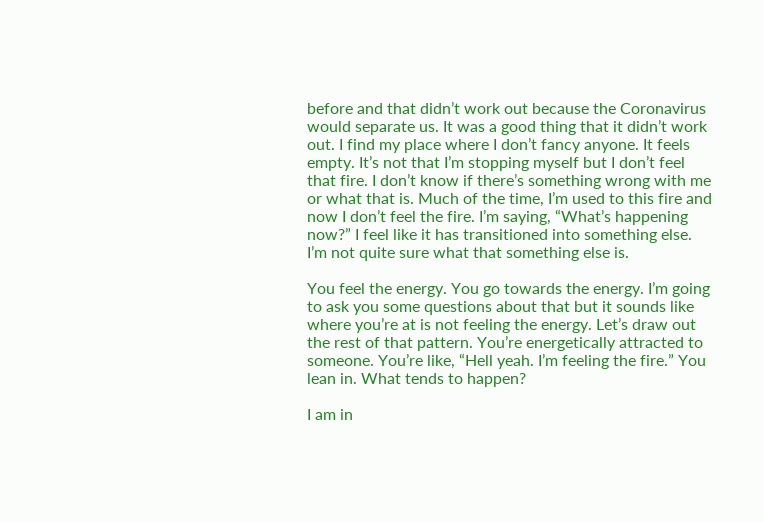before and that didn’t work out because the Coronavirus would separate us. It was a good thing that it didn’t work out. I find my place where I don’t fancy anyone. It feels empty. It’s not that I’m stopping myself but I don’t feel that fire. I don’t know if there’s something wrong with me or what that is. Much of the time, I’m used to this fire and now I don’t feel the fire. I’m saying, “What’s happening now?” I feel like it has transitioned into something else. I’m not quite sure what that something else is.

You feel the energy. You go towards the energy. I’m going to ask you some questions about that but it sounds like where you’re at is not feeling the energy. Let’s draw out the rest of that pattern. You’re energetically attracted to someone. You’re like, “Hell yeah. I’m feeling the fire.” You lean in. What tends to happen?

I am in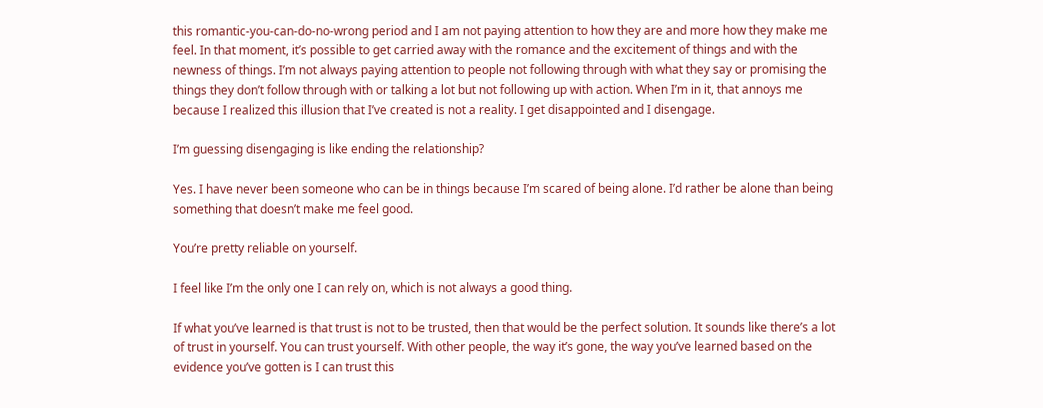this romantic-you-can-do-no-wrong period and I am not paying attention to how they are and more how they make me feel. In that moment, it’s possible to get carried away with the romance and the excitement of things and with the newness of things. I’m not always paying attention to people not following through with what they say or promising the things they don’t follow through with or talking a lot but not following up with action. When I’m in it, that annoys me because I realized this illusion that I’ve created is not a reality. I get disappointed and I disengage.

I’m guessing disengaging is like ending the relationship?

Yes. I have never been someone who can be in things because I’m scared of being alone. I’d rather be alone than being something that doesn’t make me feel good.

You’re pretty reliable on yourself.

I feel like I’m the only one I can rely on, which is not always a good thing.

If what you’ve learned is that trust is not to be trusted, then that would be the perfect solution. It sounds like there’s a lot of trust in yourself. You can trust yourself. With other people, the way it’s gone, the way you’ve learned based on the evidence you’ve gotten is I can trust this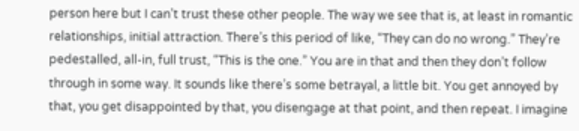person here but I can’t trust these other people. The way we see that is, at least in romantic relationships, initial attraction. There’s this period of like, “They can do no wrong.” They’re pedestalled, all-in, full trust, “This is the one.” You are in that and then they don’t follow through in some way. It sounds like there’s some betrayal, a little bit. You get annoyed by that, you get disappointed by that, you disengage at that point, and then repeat. I imagine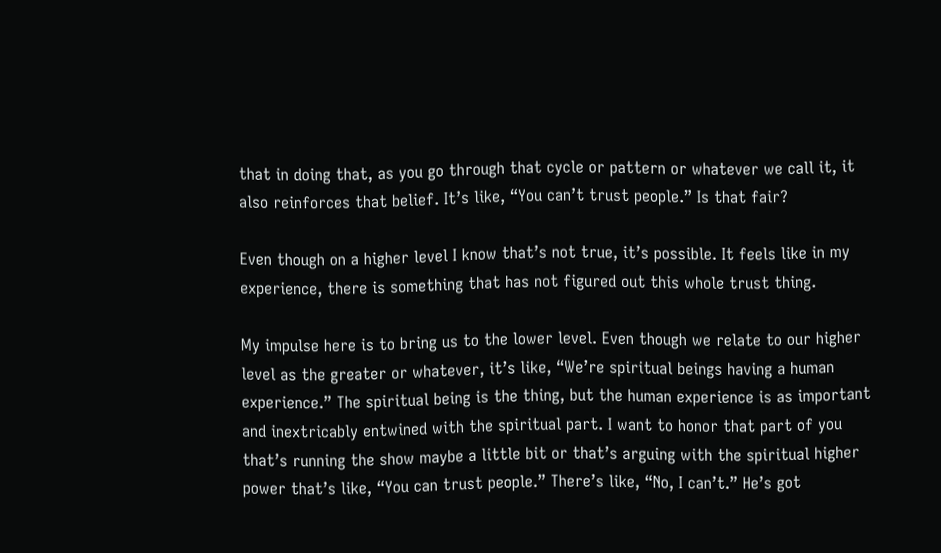that in doing that, as you go through that cycle or pattern or whatever we call it, it also reinforces that belief. It’s like, “You can’t trust people.” Is that fair?

Even though on a higher level I know that’s not true, it’s possible. It feels like in my experience, there is something that has not figured out this whole trust thing.

My impulse here is to bring us to the lower level. Even though we relate to our higher level as the greater or whatever, it’s like, “We’re spiritual beings having a human experience.” The spiritual being is the thing, but the human experience is as important and inextricably entwined with the spiritual part. I want to honor that part of you that’s running the show maybe a little bit or that’s arguing with the spiritual higher power that’s like, “You can trust people.” There’s like, “No, I can’t.” He’s got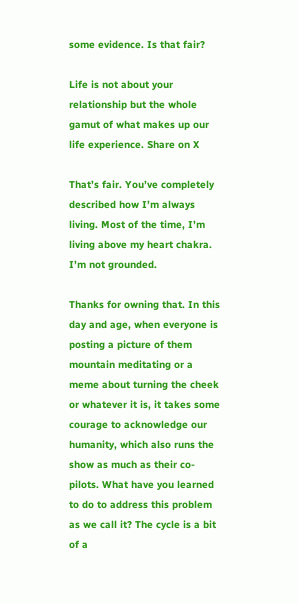some evidence. Is that fair?

Life is not about your relationship but the whole gamut of what makes up our life experience. Share on X

That’s fair. You’ve completely described how I’m always living. Most of the time, I’m living above my heart chakra. I’m not grounded.

Thanks for owning that. In this day and age, when everyone is posting a picture of them mountain meditating or a meme about turning the cheek or whatever it is, it takes some courage to acknowledge our humanity, which also runs the show as much as their co-pilots. What have you learned to do to address this problem as we call it? The cycle is a bit of a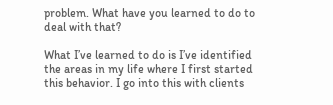problem. What have you learned to do to deal with that?

What I’ve learned to do is I’ve identified the areas in my life where I first started this behavior. I go into this with clients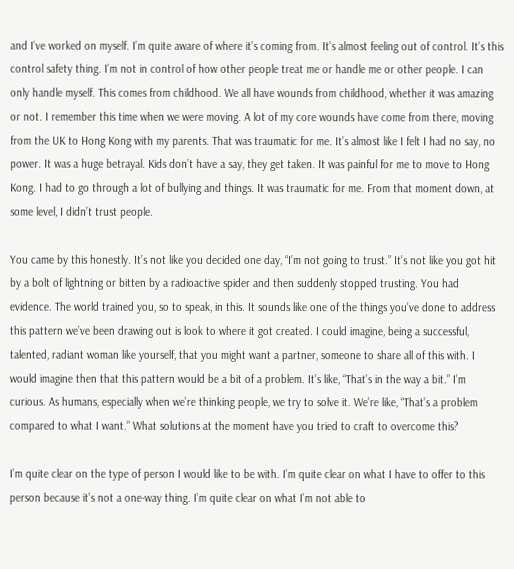and I’ve worked on myself. I’m quite aware of where it’s coming from. It’s almost feeling out of control. It’s this control safety thing. I’m not in control of how other people treat me or handle me or other people. I can only handle myself. This comes from childhood. We all have wounds from childhood, whether it was amazing or not. I remember this time when we were moving. A lot of my core wounds have come from there, moving from the UK to Hong Kong with my parents. That was traumatic for me. It’s almost like I felt I had no say, no power. It was a huge betrayal. Kids don’t have a say, they get taken. It was painful for me to move to Hong Kong. I had to go through a lot of bullying and things. It was traumatic for me. From that moment down, at some level, I didn’t trust people.

You came by this honestly. It’s not like you decided one day, “I’m not going to trust.” It’s not like you got hit by a bolt of lightning or bitten by a radioactive spider and then suddenly stopped trusting. You had evidence. The world trained you, so to speak, in this. It sounds like one of the things you’ve done to address this pattern we’ve been drawing out is look to where it got created. I could imagine, being a successful, talented, radiant woman like yourself, that you might want a partner, someone to share all of this with. I would imagine then that this pattern would be a bit of a problem. It’s like, “That’s in the way a bit.” I’m curious. As humans, especially when we’re thinking people, we try to solve it. We’re like, “That’s a problem compared to what I want.” What solutions at the moment have you tried to craft to overcome this?

I’m quite clear on the type of person I would like to be with. I’m quite clear on what I have to offer to this person because it’s not a one-way thing. I’m quite clear on what I’m not able to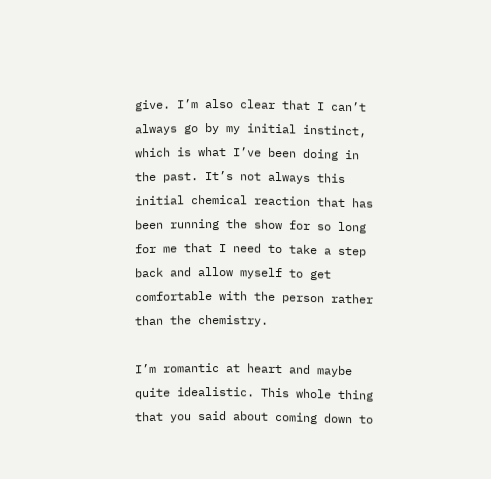give. I’m also clear that I can’t always go by my initial instinct, which is what I’ve been doing in the past. It’s not always this initial chemical reaction that has been running the show for so long for me that I need to take a step back and allow myself to get comfortable with the person rather than the chemistry.

I’m romantic at heart and maybe quite idealistic. This whole thing that you said about coming down to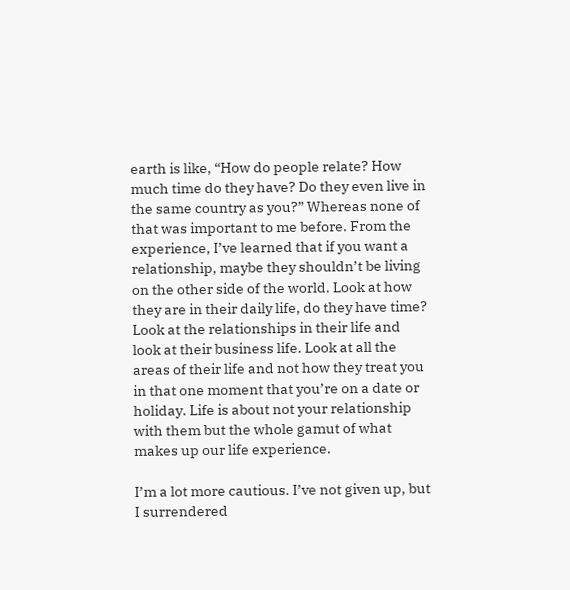earth is like, “How do people relate? How much time do they have? Do they even live in the same country as you?” Whereas none of that was important to me before. From the experience, I’ve learned that if you want a relationship, maybe they shouldn’t be living on the other side of the world. Look at how they are in their daily life, do they have time? Look at the relationships in their life and look at their business life. Look at all the areas of their life and not how they treat you in that one moment that you’re on a date or holiday. Life is about not your relationship with them but the whole gamut of what makes up our life experience.

I’m a lot more cautious. I’ve not given up, but I surrendered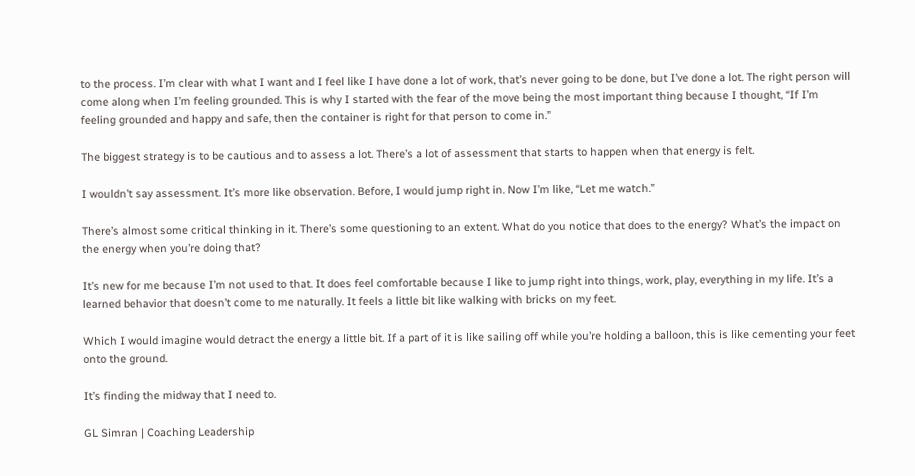to the process. I’m clear with what I want and I feel like I have done a lot of work, that’s never going to be done, but I’ve done a lot. The right person will come along when I’m feeling grounded. This is why I started with the fear of the move being the most important thing because I thought, “If I’m feeling grounded and happy and safe, then the container is right for that person to come in.”

The biggest strategy is to be cautious and to assess a lot. There’s a lot of assessment that starts to happen when that energy is felt.

I wouldn’t say assessment. It’s more like observation. Before, I would jump right in. Now I’m like, “Let me watch.”

There’s almost some critical thinking in it. There’s some questioning to an extent. What do you notice that does to the energy? What’s the impact on the energy when you’re doing that?

It’s new for me because I’m not used to that. It does feel comfortable because I like to jump right into things, work, play, everything in my life. It’s a learned behavior that doesn’t come to me naturally. It feels a little bit like walking with bricks on my feet.

Which I would imagine would detract the energy a little bit. If a part of it is like sailing off while you’re holding a balloon, this is like cementing your feet onto the ground.

It’s finding the midway that I need to.

GL Simran | Coaching Leadership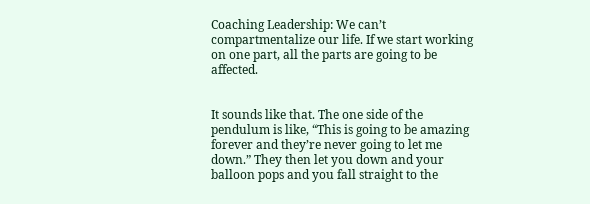Coaching Leadership: We can’t compartmentalize our life. If we start working on one part, all the parts are going to be affected.


It sounds like that. The one side of the pendulum is like, “This is going to be amazing forever and they’re never going to let me down.” They then let you down and your balloon pops and you fall straight to the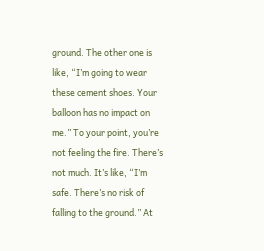ground. The other one is like, “I’m going to wear these cement shoes. Your balloon has no impact on me.” To your point, you’re not feeling the fire. There’s not much. It’s like, “I’m safe. There’s no risk of falling to the ground.” At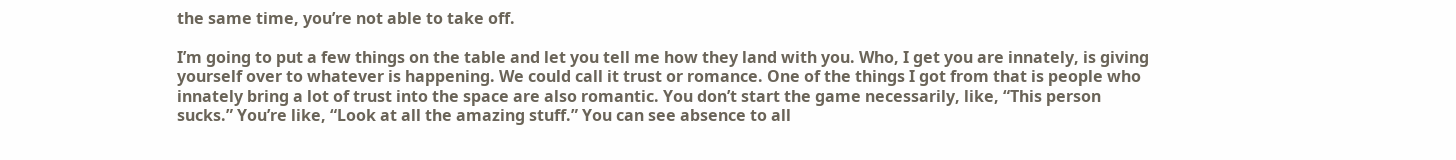the same time, you’re not able to take off.

I’m going to put a few things on the table and let you tell me how they land with you. Who, I get you are innately, is giving yourself over to whatever is happening. We could call it trust or romance. One of the things I got from that is people who innately bring a lot of trust into the space are also romantic. You don’t start the game necessarily, like, “This person sucks.” You’re like, “Look at all the amazing stuff.” You can see absence to all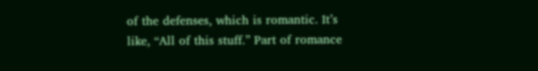of the defenses, which is romantic. It’s like, “All of this stuff.” Part of romance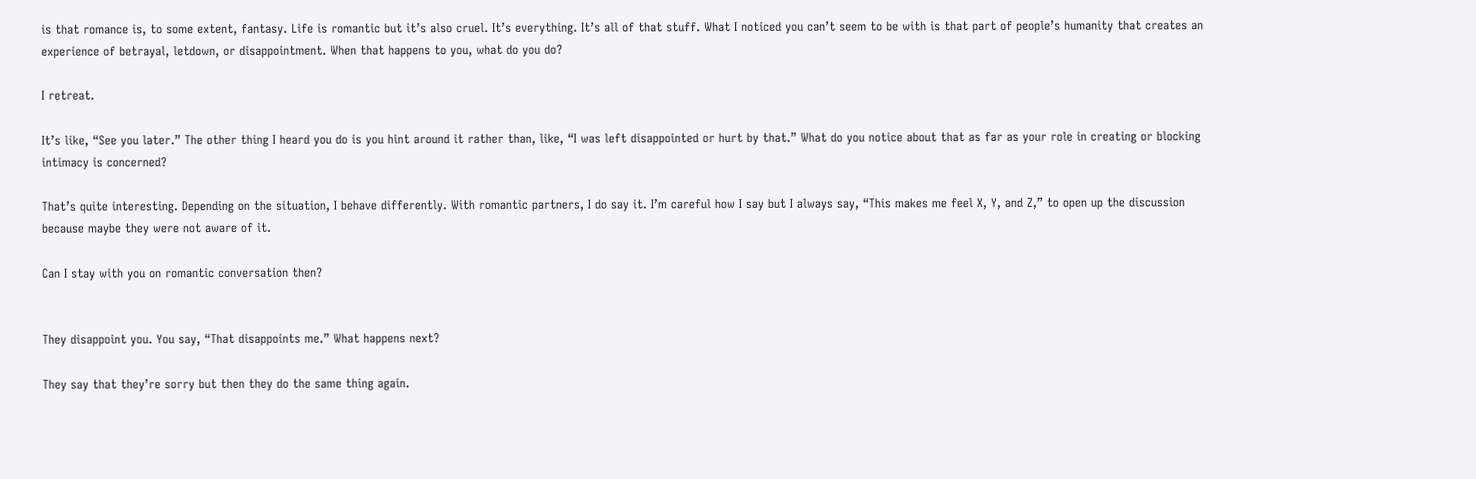is that romance is, to some extent, fantasy. Life is romantic but it’s also cruel. It’s everything. It’s all of that stuff. What I noticed you can’t seem to be with is that part of people’s humanity that creates an experience of betrayal, letdown, or disappointment. When that happens to you, what do you do?

I retreat.

It’s like, “See you later.” The other thing I heard you do is you hint around it rather than, like, “I was left disappointed or hurt by that.” What do you notice about that as far as your role in creating or blocking intimacy is concerned?

That’s quite interesting. Depending on the situation, I behave differently. With romantic partners, I do say it. I’m careful how I say but I always say, “This makes me feel X, Y, and Z,” to open up the discussion because maybe they were not aware of it.

Can I stay with you on romantic conversation then?


They disappoint you. You say, “That disappoints me.” What happens next?

They say that they’re sorry but then they do the same thing again.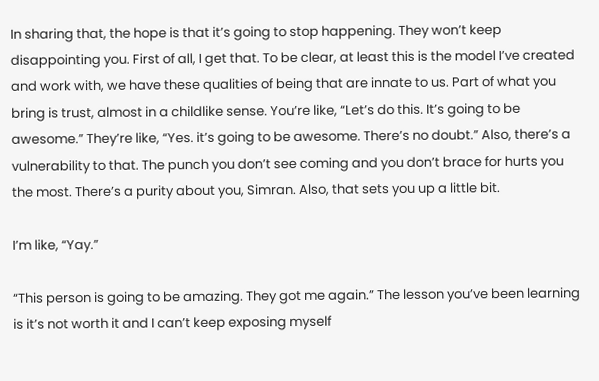In sharing that, the hope is that it’s going to stop happening. They won’t keep disappointing you. First of all, I get that. To be clear, at least this is the model I’ve created and work with, we have these qualities of being that are innate to us. Part of what you bring is trust, almost in a childlike sense. You’re like, “Let’s do this. It’s going to be awesome.” They’re like, “Yes. it’s going to be awesome. There’s no doubt.” Also, there’s a vulnerability to that. The punch you don’t see coming and you don’t brace for hurts you the most. There’s a purity about you, Simran. Also, that sets you up a little bit.

I’m like, “Yay.”

“This person is going to be amazing. They got me again.” The lesson you’ve been learning is it’s not worth it and I can’t keep exposing myself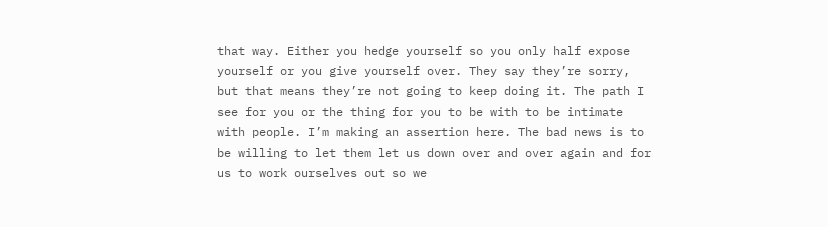that way. Either you hedge yourself so you only half expose yourself or you give yourself over. They say they’re sorry, but that means they’re not going to keep doing it. The path I see for you or the thing for you to be with to be intimate with people. I’m making an assertion here. The bad news is to be willing to let them let us down over and over again and for us to work ourselves out so we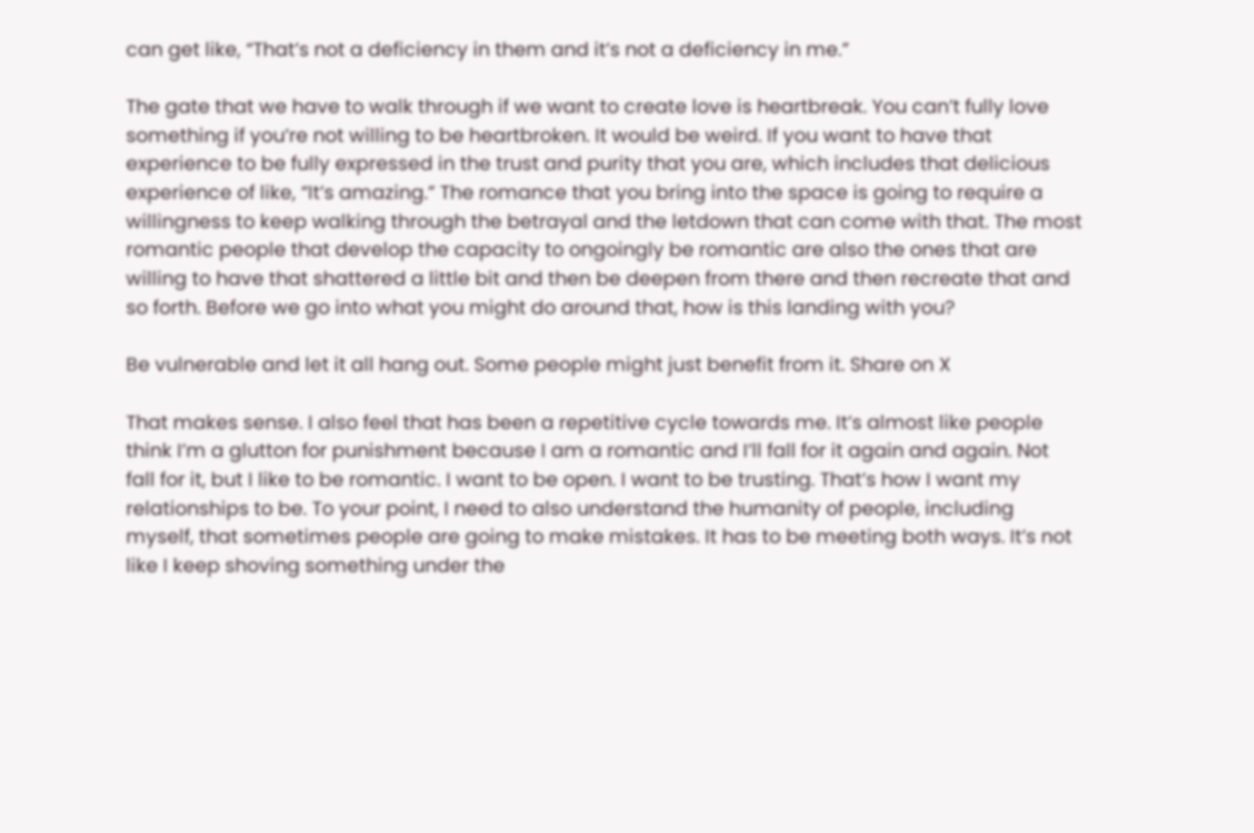can get like, “That’s not a deficiency in them and it’s not a deficiency in me.”

The gate that we have to walk through if we want to create love is heartbreak. You can’t fully love something if you’re not willing to be heartbroken. It would be weird. If you want to have that experience to be fully expressed in the trust and purity that you are, which includes that delicious experience of like, “It’s amazing.” The romance that you bring into the space is going to require a willingness to keep walking through the betrayal and the letdown that can come with that. The most romantic people that develop the capacity to ongoingly be romantic are also the ones that are willing to have that shattered a little bit and then be deepen from there and then recreate that and so forth. Before we go into what you might do around that, how is this landing with you?

Be vulnerable and let it all hang out. Some people might just benefit from it. Share on X

That makes sense. I also feel that has been a repetitive cycle towards me. It’s almost like people think I’m a glutton for punishment because I am a romantic and I’ll fall for it again and again. Not fall for it, but I like to be romantic. I want to be open. I want to be trusting. That’s how I want my relationships to be. To your point, I need to also understand the humanity of people, including myself, that sometimes people are going to make mistakes. It has to be meeting both ways. It’s not like I keep shoving something under the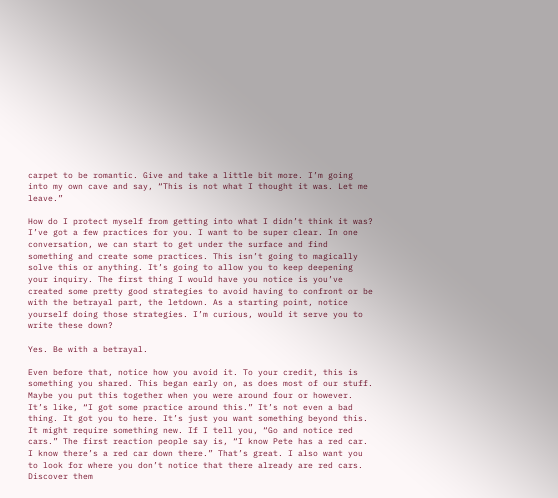carpet to be romantic. Give and take a little bit more. I’m going into my own cave and say, “This is not what I thought it was. Let me leave.”

How do I protect myself from getting into what I didn’t think it was? I’ve got a few practices for you. I want to be super clear. In one conversation, we can start to get under the surface and find something and create some practices. This isn’t going to magically solve this or anything. It’s going to allow you to keep deepening your inquiry. The first thing I would have you notice is you’ve created some pretty good strategies to avoid having to confront or be with the betrayal part, the letdown. As a starting point, notice yourself doing those strategies. I’m curious, would it serve you to write these down?

Yes. Be with a betrayal.

Even before that, notice how you avoid it. To your credit, this is something you shared. This began early on, as does most of our stuff. Maybe you put this together when you were around four or however. It’s like, “I got some practice around this.” It’s not even a bad thing. It got you to here. It’s just you want something beyond this. It might require something new. If I tell you, “Go and notice red cars.” The first reaction people say is, “I know Pete has a red car. I know there’s a red car down there.” That’s great. I also want you to look for where you don’t notice that there already are red cars. Discover them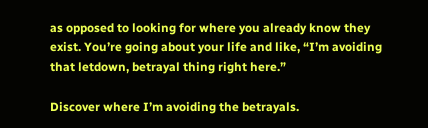as opposed to looking for where you already know they exist. You’re going about your life and like, “I’m avoiding that letdown, betrayal thing right here.”

Discover where I’m avoiding the betrayals.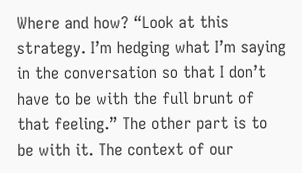Where and how? “Look at this strategy. I’m hedging what I’m saying in the conversation so that I don’t have to be with the full brunt of that feeling.” The other part is to be with it. The context of our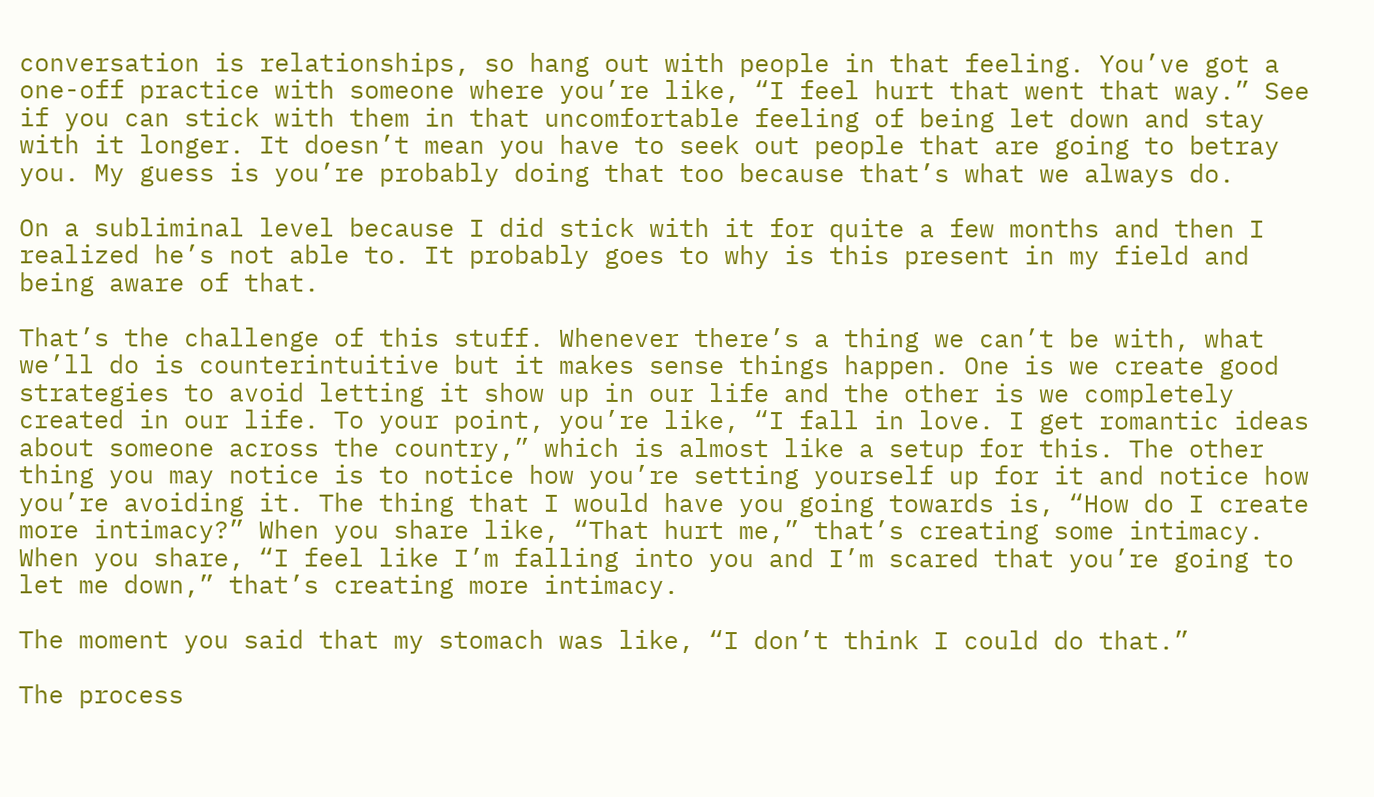conversation is relationships, so hang out with people in that feeling. You’ve got a one-off practice with someone where you’re like, “I feel hurt that went that way.” See if you can stick with them in that uncomfortable feeling of being let down and stay with it longer. It doesn’t mean you have to seek out people that are going to betray you. My guess is you’re probably doing that too because that’s what we always do.

On a subliminal level because I did stick with it for quite a few months and then I realized he’s not able to. It probably goes to why is this present in my field and being aware of that.

That’s the challenge of this stuff. Whenever there’s a thing we can’t be with, what we’ll do is counterintuitive but it makes sense things happen. One is we create good strategies to avoid letting it show up in our life and the other is we completely created in our life. To your point, you’re like, “I fall in love. I get romantic ideas about someone across the country,” which is almost like a setup for this. The other thing you may notice is to notice how you’re setting yourself up for it and notice how you’re avoiding it. The thing that I would have you going towards is, “How do I create more intimacy?” When you share like, “That hurt me,” that’s creating some intimacy. When you share, “I feel like I’m falling into you and I’m scared that you’re going to let me down,” that’s creating more intimacy.

The moment you said that my stomach was like, “I don’t think I could do that.”

The process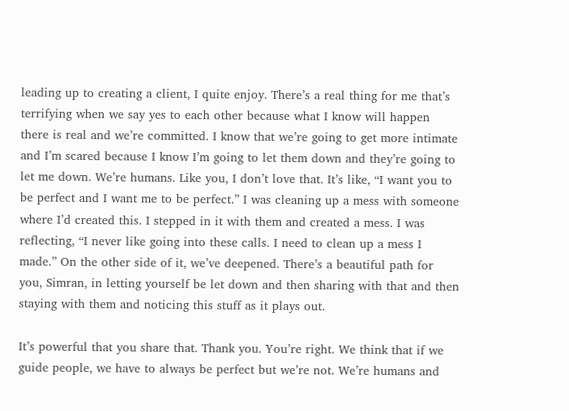leading up to creating a client, I quite enjoy. There’s a real thing for me that’s terrifying when we say yes to each other because what I know will happen there is real and we’re committed. I know that we’re going to get more intimate and I’m scared because I know I’m going to let them down and they’re going to let me down. We’re humans. Like you, I don’t love that. It’s like, “I want you to be perfect and I want me to be perfect.” I was cleaning up a mess with someone where I’d created this. I stepped in it with them and created a mess. I was reflecting, “I never like going into these calls. I need to clean up a mess I made.” On the other side of it, we’ve deepened. There’s a beautiful path for you, Simran, in letting yourself be let down and then sharing with that and then staying with them and noticing this stuff as it plays out.

It’s powerful that you share that. Thank you. You’re right. We think that if we guide people, we have to always be perfect but we’re not. We’re humans and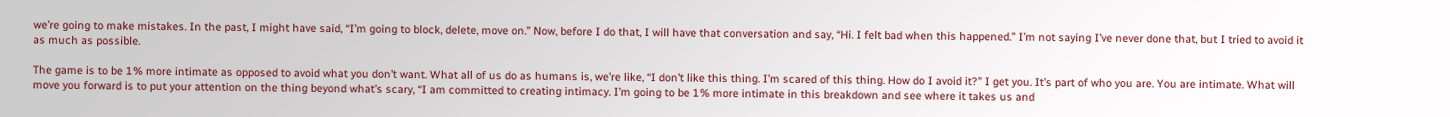we’re going to make mistakes. In the past, I might have said, “I’m going to block, delete, move on.” Now, before I do that, I will have that conversation and say, “Hi. I felt bad when this happened.” I’m not saying I’ve never done that, but I tried to avoid it as much as possible.

The game is to be 1% more intimate as opposed to avoid what you don’t want. What all of us do as humans is, we’re like, “I don’t like this thing. I’m scared of this thing. How do I avoid it?” I get you. It’s part of who you are. You are intimate. What will move you forward is to put your attention on the thing beyond what’s scary, “I am committed to creating intimacy. I’m going to be 1% more intimate in this breakdown and see where it takes us and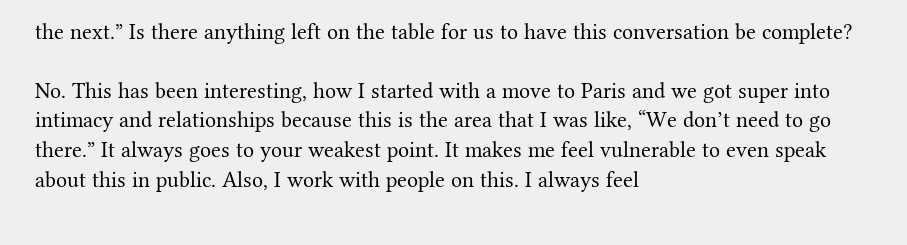the next.” Is there anything left on the table for us to have this conversation be complete?

No. This has been interesting, how I started with a move to Paris and we got super into intimacy and relationships because this is the area that I was like, “We don’t need to go there.” It always goes to your weakest point. It makes me feel vulnerable to even speak about this in public. Also, I work with people on this. I always feel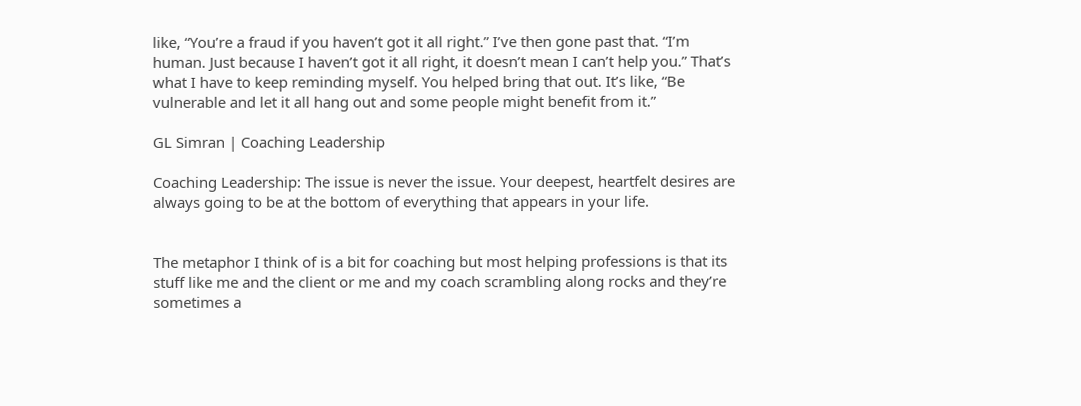like, “You’re a fraud if you haven’t got it all right.” I’ve then gone past that. “I’m human. Just because I haven’t got it all right, it doesn’t mean I can’t help you.” That’s what I have to keep reminding myself. You helped bring that out. It’s like, “Be vulnerable and let it all hang out and some people might benefit from it.”

GL Simran | Coaching Leadership

Coaching Leadership: The issue is never the issue. Your deepest, heartfelt desires are always going to be at the bottom of everything that appears in your life.


The metaphor I think of is a bit for coaching but most helping professions is that its stuff like me and the client or me and my coach scrambling along rocks and they’re sometimes a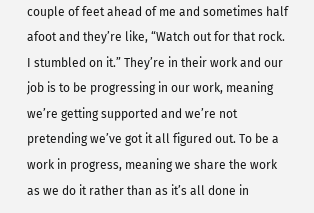couple of feet ahead of me and sometimes half afoot and they’re like, “Watch out for that rock. I stumbled on it.” They’re in their work and our job is to be progressing in our work, meaning we’re getting supported and we’re not pretending we’ve got it all figured out. To be a work in progress, meaning we share the work as we do it rather than as it’s all done in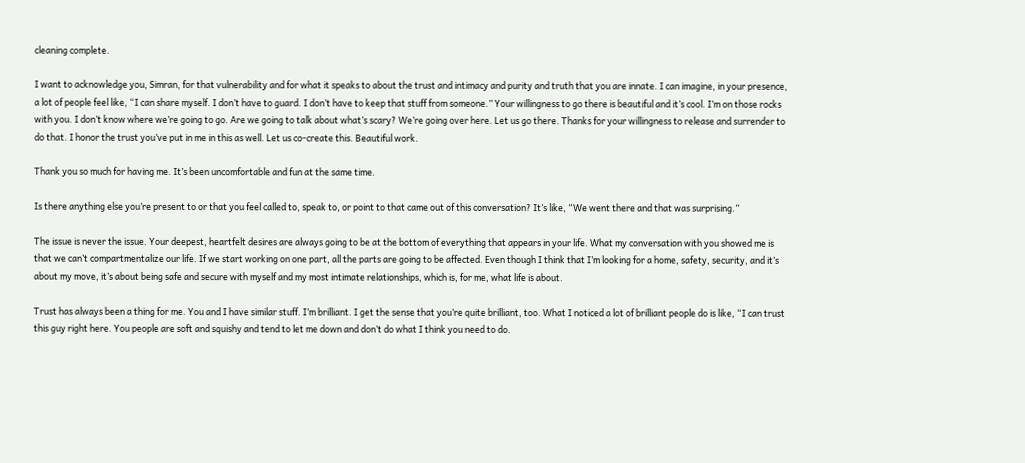cleaning complete.

I want to acknowledge you, Simran, for that vulnerability and for what it speaks to about the trust and intimacy and purity and truth that you are innate. I can imagine, in your presence, a lot of people feel like, “I can share myself. I don’t have to guard. I don’t have to keep that stuff from someone.” Your willingness to go there is beautiful and it’s cool. I’m on those rocks with you. I don’t know where we’re going to go. Are we going to talk about what’s scary? We’re going over here. Let us go there. Thanks for your willingness to release and surrender to do that. I honor the trust you’ve put in me in this as well. Let us co-create this. Beautiful work.

Thank you so much for having me. It’s been uncomfortable and fun at the same time.

Is there anything else you’re present to or that you feel called to, speak to, or point to that came out of this conversation? It’s like, “We went there and that was surprising.”

The issue is never the issue. Your deepest, heartfelt desires are always going to be at the bottom of everything that appears in your life. What my conversation with you showed me is that we can’t compartmentalize our life. If we start working on one part, all the parts are going to be affected. Even though I think that I’m looking for a home, safety, security, and it’s about my move, it’s about being safe and secure with myself and my most intimate relationships, which is, for me, what life is about.

Trust has always been a thing for me. You and I have similar stuff. I’m brilliant. I get the sense that you’re quite brilliant, too. What I noticed a lot of brilliant people do is like, “I can trust this guy right here. You people are soft and squishy and tend to let me down and don’t do what I think you need to do.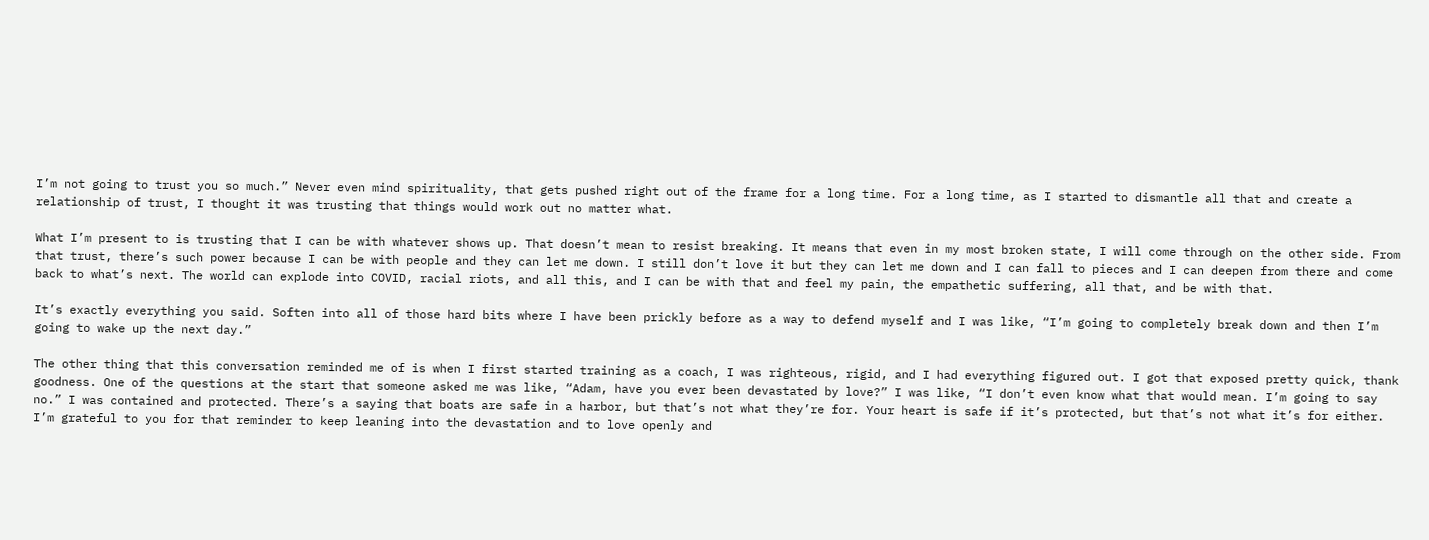I’m not going to trust you so much.” Never even mind spirituality, that gets pushed right out of the frame for a long time. For a long time, as I started to dismantle all that and create a relationship of trust, I thought it was trusting that things would work out no matter what.

What I’m present to is trusting that I can be with whatever shows up. That doesn’t mean to resist breaking. It means that even in my most broken state, I will come through on the other side. From that trust, there’s such power because I can be with people and they can let me down. I still don’t love it but they can let me down and I can fall to pieces and I can deepen from there and come back to what’s next. The world can explode into COVID, racial riots, and all this, and I can be with that and feel my pain, the empathetic suffering, all that, and be with that.

It’s exactly everything you said. Soften into all of those hard bits where I have been prickly before as a way to defend myself and I was like, “I’m going to completely break down and then I’m going to wake up the next day.”

The other thing that this conversation reminded me of is when I first started training as a coach, I was righteous, rigid, and I had everything figured out. I got that exposed pretty quick, thank goodness. One of the questions at the start that someone asked me was like, “Adam, have you ever been devastated by love?” I was like, “I don’t even know what that would mean. I’m going to say no.” I was contained and protected. There’s a saying that boats are safe in a harbor, but that’s not what they’re for. Your heart is safe if it’s protected, but that’s not what it’s for either. I’m grateful to you for that reminder to keep leaning into the devastation and to love openly and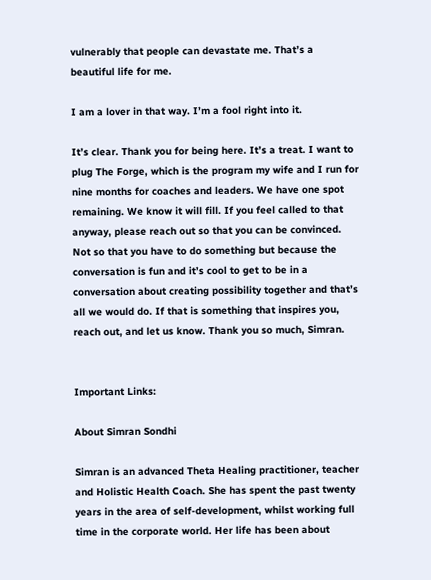vulnerably that people can devastate me. That’s a beautiful life for me.

I am a lover in that way. I’m a fool right into it.

It’s clear. Thank you for being here. It’s a treat. I want to plug The Forge, which is the program my wife and I run for nine months for coaches and leaders. We have one spot remaining. We know it will fill. If you feel called to that anyway, please reach out so that you can be convinced. Not so that you have to do something but because the conversation is fun and it’s cool to get to be in a conversation about creating possibility together and that’s all we would do. If that is something that inspires you, reach out, and let us know. Thank you so much, Simran.


Important Links:

About Simran Sondhi

Simran is an advanced Theta Healing practitioner, teacher and Holistic Health Coach. She has spent the past twenty years in the area of self-development, whilst working full time in the corporate world. Her life has been about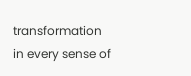transformation in every sense of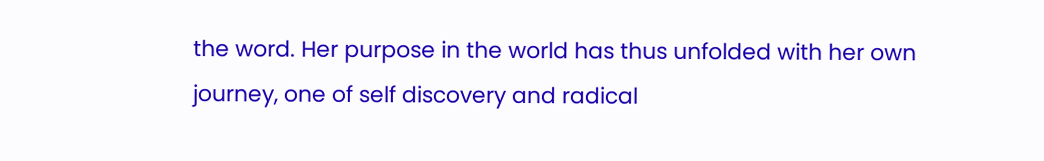the word. Her purpose in the world has thus unfolded with her own journey, one of self discovery and radical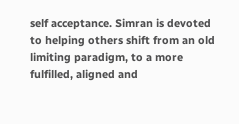self acceptance. Simran is devoted to helping others shift from an old limiting paradigm, to a more fulfilled, aligned and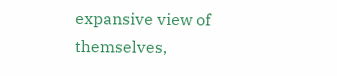expansive view of themselves,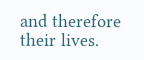and therefore their lives.